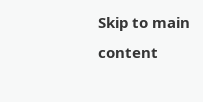Skip to main content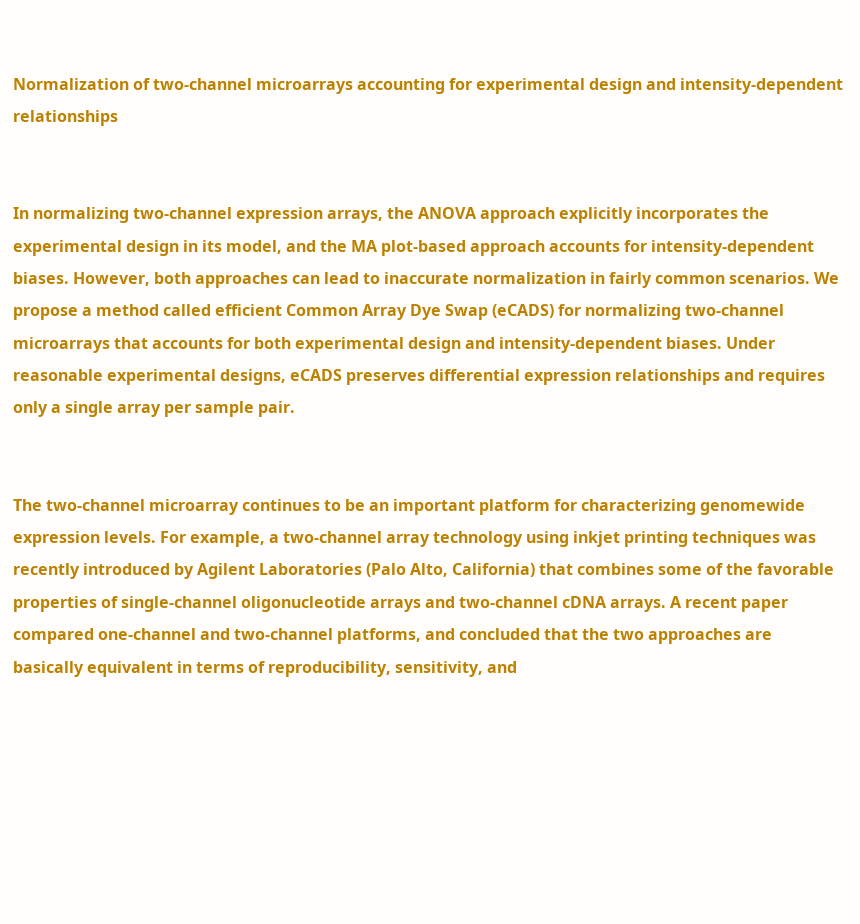Normalization of two-channel microarrays accounting for experimental design and intensity-dependent relationships


In normalizing two-channel expression arrays, the ANOVA approach explicitly incorporates the experimental design in its model, and the MA plot-based approach accounts for intensity-dependent biases. However, both approaches can lead to inaccurate normalization in fairly common scenarios. We propose a method called efficient Common Array Dye Swap (eCADS) for normalizing two-channel microarrays that accounts for both experimental design and intensity-dependent biases. Under reasonable experimental designs, eCADS preserves differential expression relationships and requires only a single array per sample pair.


The two-channel microarray continues to be an important platform for characterizing genomewide expression levels. For example, a two-channel array technology using inkjet printing techniques was recently introduced by Agilent Laboratories (Palo Alto, California) that combines some of the favorable properties of single-channel oligonucleotide arrays and two-channel cDNA arrays. A recent paper compared one-channel and two-channel platforms, and concluded that the two approaches are basically equivalent in terms of reproducibility, sensitivity, and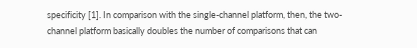specificity [1]. In comparison with the single-channel platform, then, the two-channel platform basically doubles the number of comparisons that can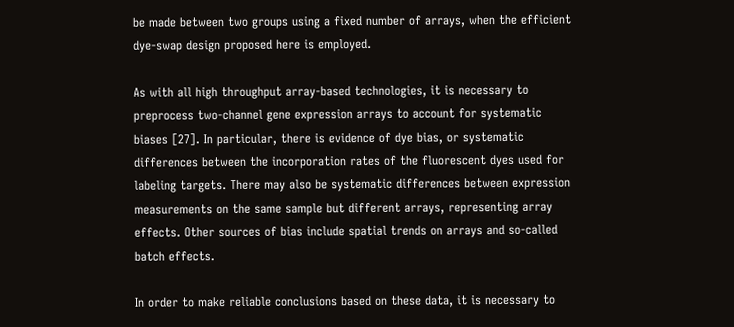be made between two groups using a fixed number of arrays, when the efficient dye-swap design proposed here is employed.

As with all high throughput array-based technologies, it is necessary to preprocess two-channel gene expression arrays to account for systematic biases [27]. In particular, there is evidence of dye bias, or systematic differences between the incorporation rates of the fluorescent dyes used for labeling targets. There may also be systematic differences between expression measurements on the same sample but different arrays, representing array effects. Other sources of bias include spatial trends on arrays and so-called batch effects.

In order to make reliable conclusions based on these data, it is necessary to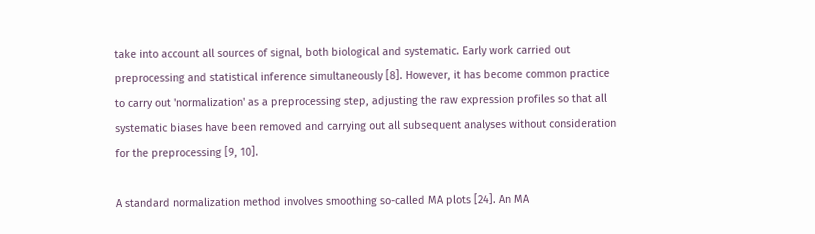take into account all sources of signal, both biological and systematic. Early work carried out preprocessing and statistical inference simultaneously [8]. However, it has become common practice to carry out 'normalization' as a preprocessing step, adjusting the raw expression profiles so that all systematic biases have been removed and carrying out all subsequent analyses without consideration for the preprocessing [9, 10].

A standard normalization method involves smoothing so-called MA plots [24]. An MA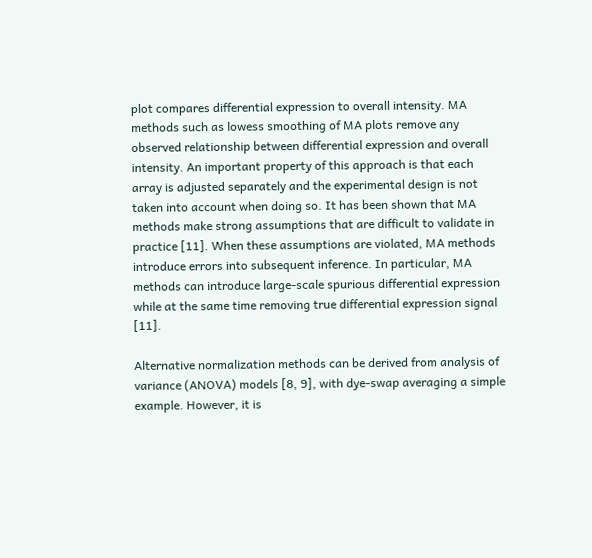plot compares differential expression to overall intensity. MA methods such as lowess smoothing of MA plots remove any observed relationship between differential expression and overall intensity. An important property of this approach is that each array is adjusted separately and the experimental design is not taken into account when doing so. It has been shown that MA methods make strong assumptions that are difficult to validate in practice [11]. When these assumptions are violated, MA methods introduce errors into subsequent inference. In particular, MA methods can introduce large-scale spurious differential expression while at the same time removing true differential expression signal [11].

Alternative normalization methods can be derived from analysis of variance (ANOVA) models [8, 9], with dye-swap averaging a simple example. However, it is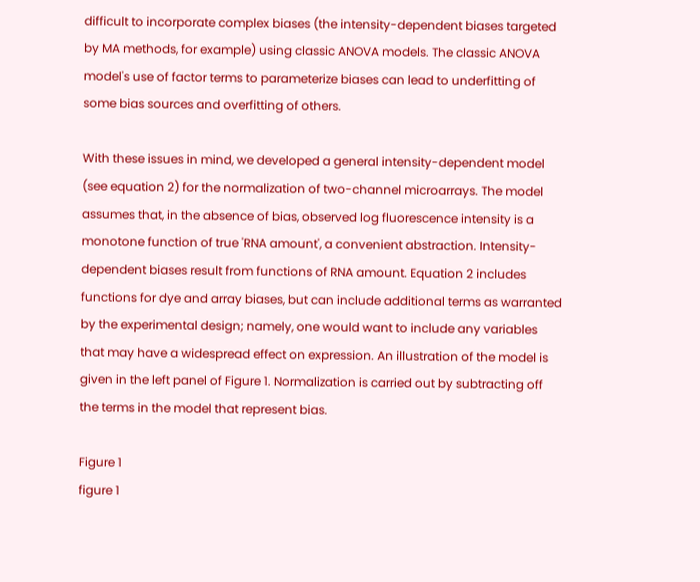difficult to incorporate complex biases (the intensity-dependent biases targeted by MA methods, for example) using classic ANOVA models. The classic ANOVA model's use of factor terms to parameterize biases can lead to underfitting of some bias sources and overfitting of others.

With these issues in mind, we developed a general intensity-dependent model (see equation 2) for the normalization of two-channel microarrays. The model assumes that, in the absence of bias, observed log fluorescence intensity is a monotone function of true 'RNA amount', a convenient abstraction. Intensity-dependent biases result from functions of RNA amount. Equation 2 includes functions for dye and array biases, but can include additional terms as warranted by the experimental design; namely, one would want to include any variables that may have a widespread effect on expression. An illustration of the model is given in the left panel of Figure 1. Normalization is carried out by subtracting off the terms in the model that represent bias.

Figure 1
figure 1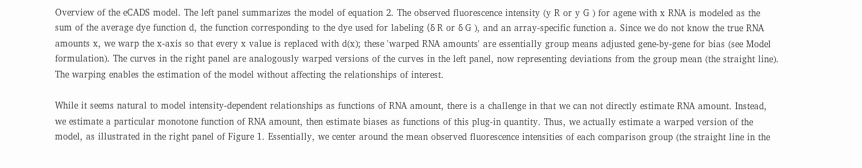Overview of the eCADS model. The left panel summarizes the model of equation 2. The observed fluorescence intensity (y R or y G ) for agene with x RNA is modeled as the sum of the average dye function d, the function corresponding to the dye used for labeling (δ R or δ G ), and an array-specific function a. Since we do not know the true RNA amounts x, we warp the x-axis so that every x value is replaced with d(x); these 'warped RNA amounts' are essentially group means adjusted gene-by-gene for bias (see Model formulation). The curves in the right panel are analogously warped versions of the curves in the left panel, now representing deviations from the group mean (the straight line). The warping enables the estimation of the model without affecting the relationships of interest.

While it seems natural to model intensity-dependent relationships as functions of RNA amount, there is a challenge in that we can not directly estimate RNA amount. Instead, we estimate a particular monotone function of RNA amount, then estimate biases as functions of this plug-in quantity. Thus, we actually estimate a warped version of the model, as illustrated in the right panel of Figure 1. Essentially, we center around the mean observed fluorescence intensities of each comparison group (the straight line in the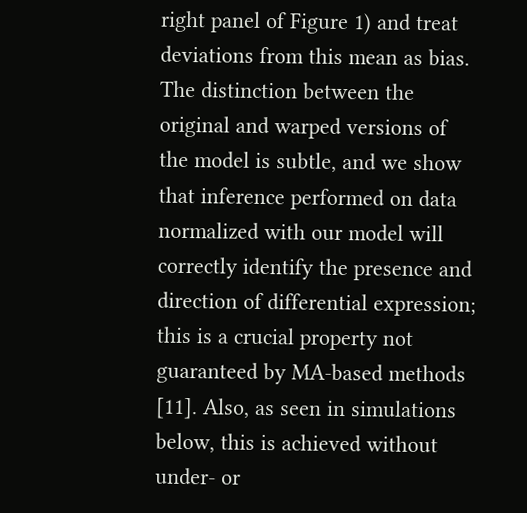right panel of Figure 1) and treat deviations from this mean as bias. The distinction between the original and warped versions of the model is subtle, and we show that inference performed on data normalized with our model will correctly identify the presence and direction of differential expression; this is a crucial property not guaranteed by MA-based methods [11]. Also, as seen in simulations below, this is achieved without under- or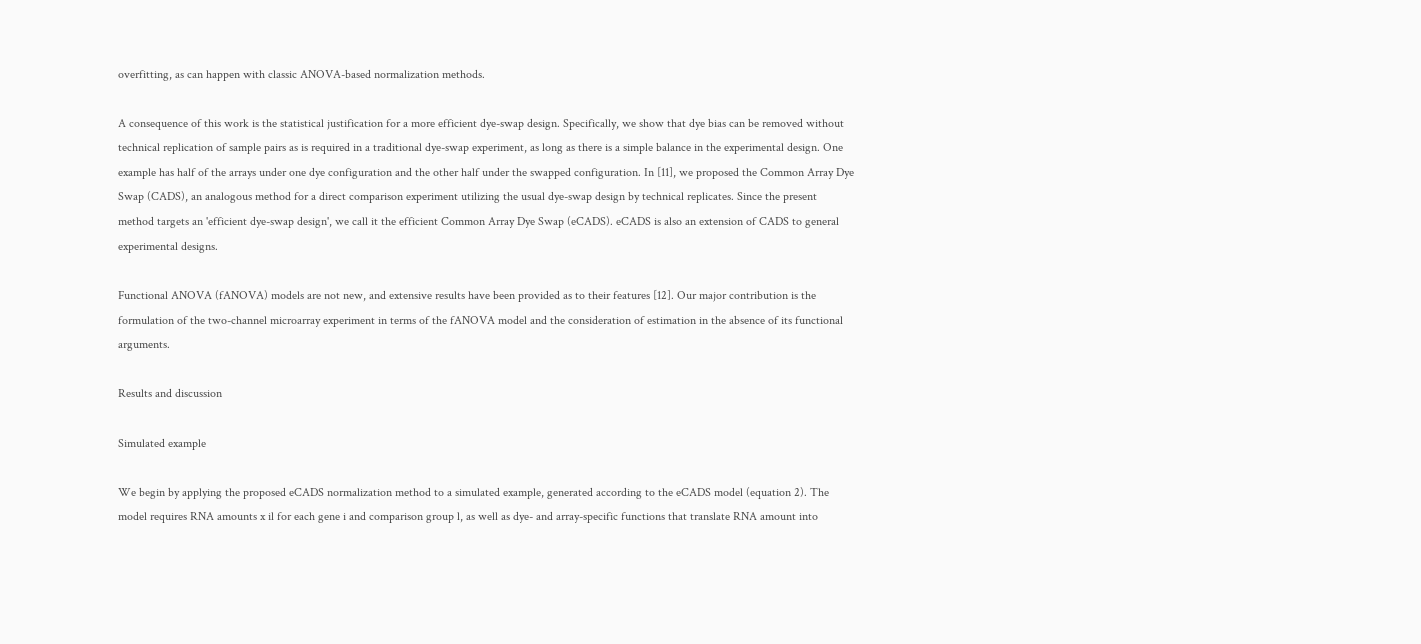overfitting, as can happen with classic ANOVA-based normalization methods.

A consequence of this work is the statistical justification for a more efficient dye-swap design. Specifically, we show that dye bias can be removed without technical replication of sample pairs as is required in a traditional dye-swap experiment, as long as there is a simple balance in the experimental design. One example has half of the arrays under one dye configuration and the other half under the swapped configuration. In [11], we proposed the Common Array Dye Swap (CADS), an analogous method for a direct comparison experiment utilizing the usual dye-swap design by technical replicates. Since the present method targets an 'efficient dye-swap design', we call it the efficient Common Array Dye Swap (eCADS). eCADS is also an extension of CADS to general experimental designs.

Functional ANOVA (fANOVA) models are not new, and extensive results have been provided as to their features [12]. Our major contribution is the formulation of the two-channel microarray experiment in terms of the fANOVA model and the consideration of estimation in the absence of its functional arguments.

Results and discussion

Simulated example

We begin by applying the proposed eCADS normalization method to a simulated example, generated according to the eCADS model (equation 2). The model requires RNA amounts x il for each gene i and comparison group l, as well as dye- and array-specific functions that translate RNA amount into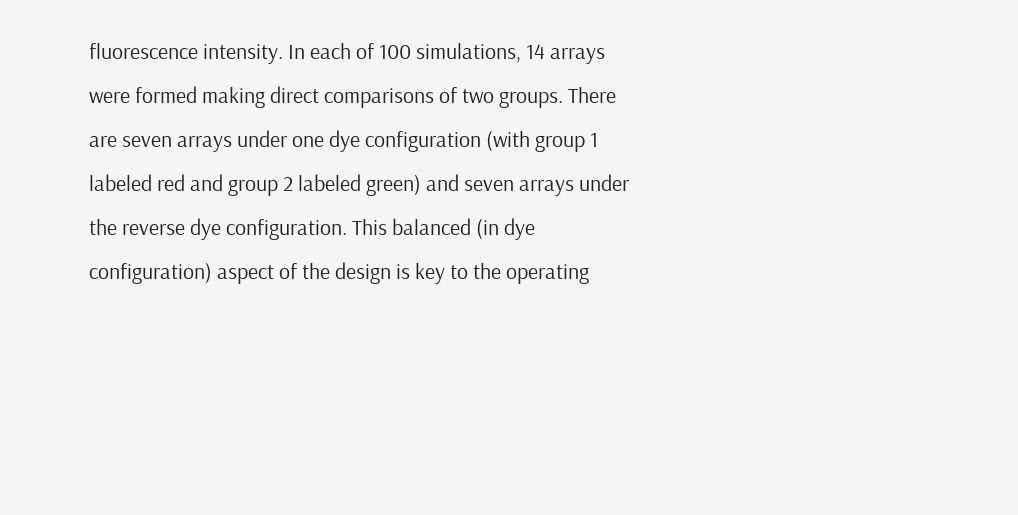fluorescence intensity. In each of 100 simulations, 14 arrays were formed making direct comparisons of two groups. There are seven arrays under one dye configuration (with group 1 labeled red and group 2 labeled green) and seven arrays under the reverse dye configuration. This balanced (in dye configuration) aspect of the design is key to the operating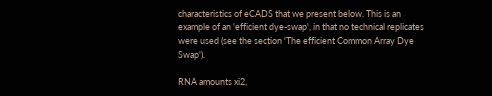characteristics of eCADS that we present below. This is an example of an 'efficient dye-swap', in that no technical replicates were used (see the section 'The efficient Common Array Dye Swap').

RNA amounts xi2,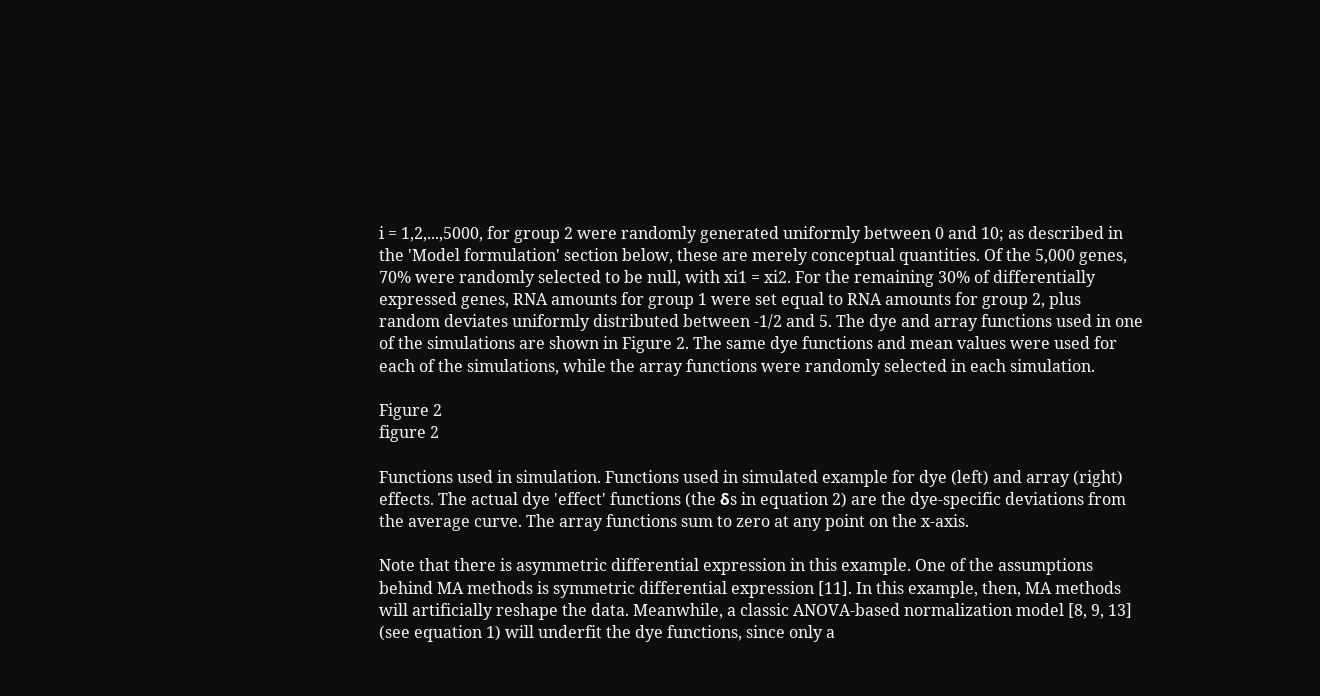i = 1,2,...,5000, for group 2 were randomly generated uniformly between 0 and 10; as described in the 'Model formulation' section below, these are merely conceptual quantities. Of the 5,000 genes, 70% were randomly selected to be null, with xi1 = xi2. For the remaining 30% of differentially expressed genes, RNA amounts for group 1 were set equal to RNA amounts for group 2, plus random deviates uniformly distributed between -1/2 and 5. The dye and array functions used in one of the simulations are shown in Figure 2. The same dye functions and mean values were used for each of the simulations, while the array functions were randomly selected in each simulation.

Figure 2
figure 2

Functions used in simulation. Functions used in simulated example for dye (left) and array (right) effects. The actual dye 'effect' functions (the δs in equation 2) are the dye-specific deviations from the average curve. The array functions sum to zero at any point on the x-axis.

Note that there is asymmetric differential expression in this example. One of the assumptions behind MA methods is symmetric differential expression [11]. In this example, then, MA methods will artificially reshape the data. Meanwhile, a classic ANOVA-based normalization model [8, 9, 13] (see equation 1) will underfit the dye functions, since only a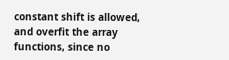constant shift is allowed, and overfit the array functions, since no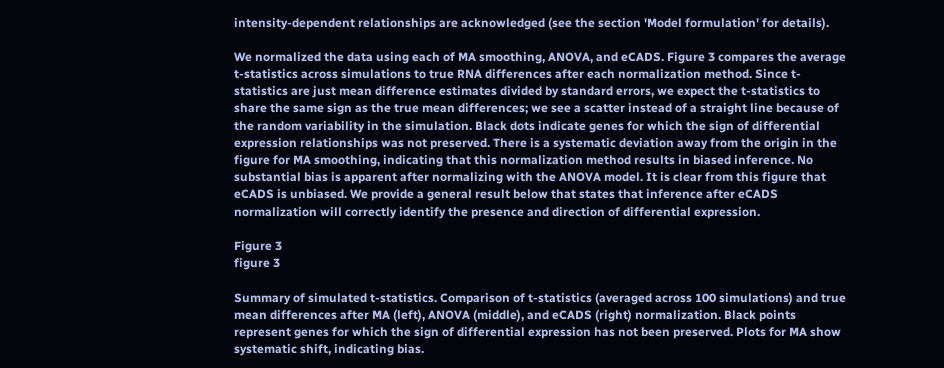intensity-dependent relationships are acknowledged (see the section 'Model formulation' for details).

We normalized the data using each of MA smoothing, ANOVA, and eCADS. Figure 3 compares the average t-statistics across simulations to true RNA differences after each normalization method. Since t-statistics are just mean difference estimates divided by standard errors, we expect the t-statistics to share the same sign as the true mean differences; we see a scatter instead of a straight line because of the random variability in the simulation. Black dots indicate genes for which the sign of differential expression relationships was not preserved. There is a systematic deviation away from the origin in the figure for MA smoothing, indicating that this normalization method results in biased inference. No substantial bias is apparent after normalizing with the ANOVA model. It is clear from this figure that eCADS is unbiased. We provide a general result below that states that inference after eCADS normalization will correctly identify the presence and direction of differential expression.

Figure 3
figure 3

Summary of simulated t-statistics. Comparison of t-statistics (averaged across 100 simulations) and true mean differences after MA (left), ANOVA (middle), and eCADS (right) normalization. Black points represent genes for which the sign of differential expression has not been preserved. Plots for MA show systematic shift, indicating bias.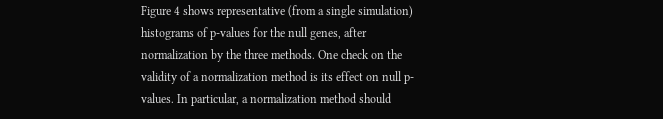Figure 4 shows representative (from a single simulation) histograms of p-values for the null genes, after normalization by the three methods. One check on the validity of a normalization method is its effect on null p-values. In particular, a normalization method should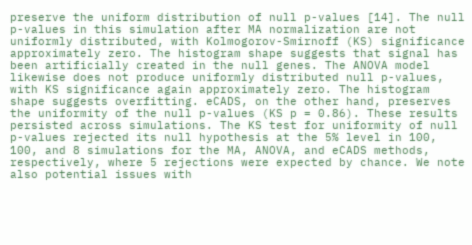preserve the uniform distribution of null p-values [14]. The null p-values in this simulation after MA normalization are not uniformly distributed, with Kolmogorov-Smirnoff (KS) significance approximately zero. The histogram shape suggests that signal has been artificially created in the null genes. The ANOVA model likewise does not produce uniformly distributed null p-values, with KS significance again approximately zero. The histogram shape suggests overfitting. eCADS, on the other hand, preserves the uniformity of the null p-values (KS p = 0.86). These results persisted across simulations. The KS test for uniformity of null p-values rejected its null hypothesis at the 5% level in 100, 100, and 8 simulations for the MA, ANOVA, and eCADS methods, respectively, where 5 rejections were expected by chance. We note also potential issues with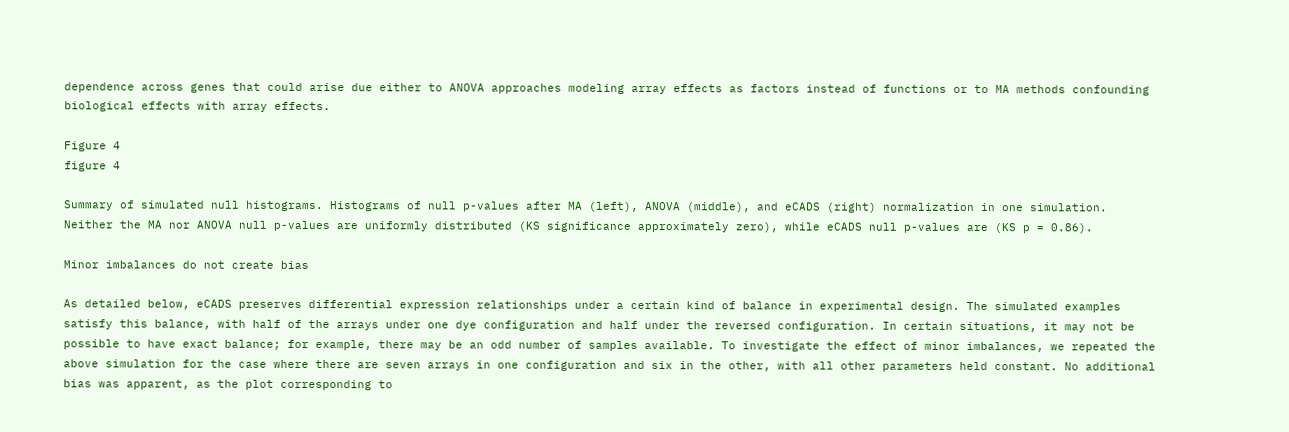dependence across genes that could arise due either to ANOVA approaches modeling array effects as factors instead of functions or to MA methods confounding biological effects with array effects.

Figure 4
figure 4

Summary of simulated null histograms. Histograms of null p-values after MA (left), ANOVA (middle), and eCADS (right) normalization in one simulation. Neither the MA nor ANOVA null p-values are uniformly distributed (KS significance approximately zero), while eCADS null p-values are (KS p = 0.86).

Minor imbalances do not create bias

As detailed below, eCADS preserves differential expression relationships under a certain kind of balance in experimental design. The simulated examples satisfy this balance, with half of the arrays under one dye configuration and half under the reversed configuration. In certain situations, it may not be possible to have exact balance; for example, there may be an odd number of samples available. To investigate the effect of minor imbalances, we repeated the above simulation for the case where there are seven arrays in one configuration and six in the other, with all other parameters held constant. No additional bias was apparent, as the plot corresponding to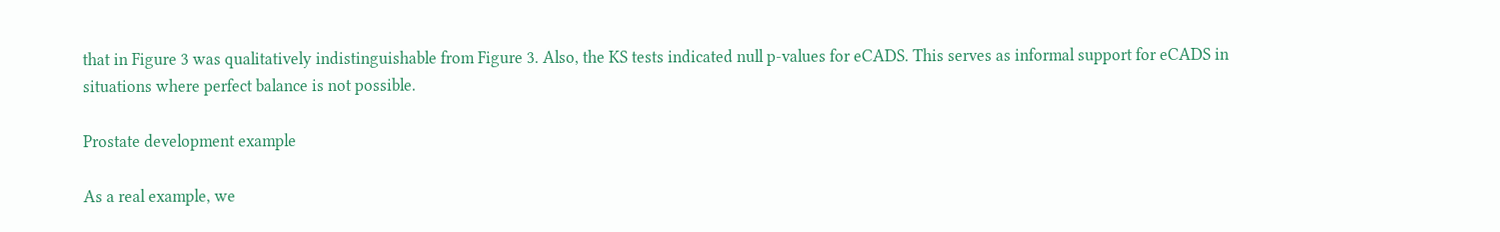that in Figure 3 was qualitatively indistinguishable from Figure 3. Also, the KS tests indicated null p-values for eCADS. This serves as informal support for eCADS in situations where perfect balance is not possible.

Prostate development example

As a real example, we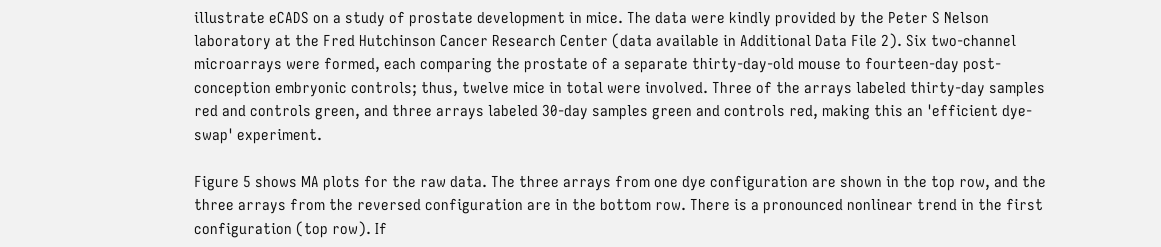illustrate eCADS on a study of prostate development in mice. The data were kindly provided by the Peter S Nelson laboratory at the Fred Hutchinson Cancer Research Center (data available in Additional Data File 2). Six two-channel microarrays were formed, each comparing the prostate of a separate thirty-day-old mouse to fourteen-day post-conception embryonic controls; thus, twelve mice in total were involved. Three of the arrays labeled thirty-day samples red and controls green, and three arrays labeled 30-day samples green and controls red, making this an 'efficient dye-swap' experiment.

Figure 5 shows MA plots for the raw data. The three arrays from one dye configuration are shown in the top row, and the three arrays from the reversed configuration are in the bottom row. There is a pronounced nonlinear trend in the first configuration (top row). If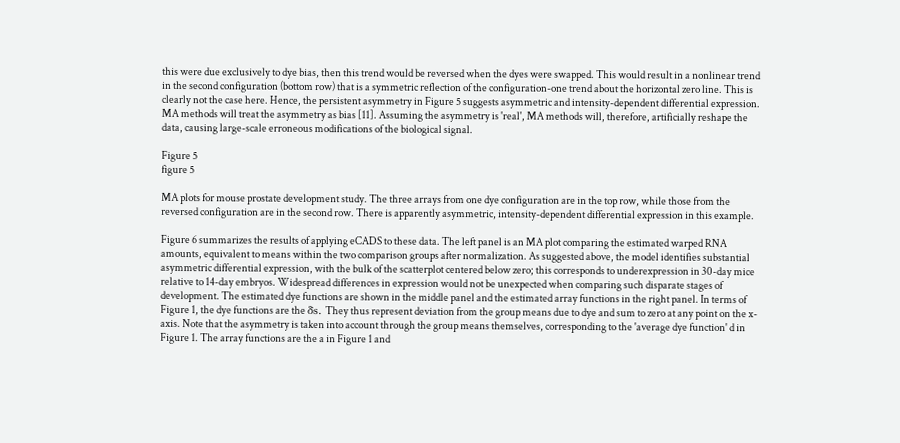this were due exclusively to dye bias, then this trend would be reversed when the dyes were swapped. This would result in a nonlinear trend in the second configuration (bottom row) that is a symmetric reflection of the configuration-one trend about the horizontal zero line. This is clearly not the case here. Hence, the persistent asymmetry in Figure 5 suggests asymmetric and intensity-dependent differential expression. MA methods will treat the asymmetry as bias [11]. Assuming the asymmetry is 'real', MA methods will, therefore, artificially reshape the data, causing large-scale erroneous modifications of the biological signal.

Figure 5
figure 5

MA plots for mouse prostate development study. The three arrays from one dye configuration are in the top row, while those from the reversed configuration are in the second row. There is apparently asymmetric, intensity-dependent differential expression in this example.

Figure 6 summarizes the results of applying eCADS to these data. The left panel is an MA plot comparing the estimated warped RNA amounts, equivalent to means within the two comparison groups after normalization. As suggested above, the model identifies substantial asymmetric differential expression, with the bulk of the scatterplot centered below zero; this corresponds to underexpression in 30-day mice relative to 14-day embryos. Widespread differences in expression would not be unexpected when comparing such disparate stages of development. The estimated dye functions are shown in the middle panel and the estimated array functions in the right panel. In terms of Figure 1, the dye functions are the δs. They thus represent deviation from the group means due to dye and sum to zero at any point on the x-axis. Note that the asymmetry is taken into account through the group means themselves, corresponding to the 'average dye function' d in Figure 1. The array functions are the a in Figure 1 and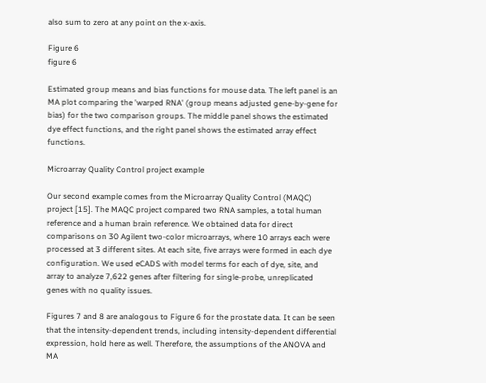also sum to zero at any point on the x-axis.

Figure 6
figure 6

Estimated group means and bias functions for mouse data. The left panel is an MA plot comparing the 'warped RNA' (group means adjusted gene-by-gene for bias) for the two comparison groups. The middle panel shows the estimated dye effect functions, and the right panel shows the estimated array effect functions.

Microarray Quality Control project example

Our second example comes from the Microarray Quality Control (MAQC) project [15]. The MAQC project compared two RNA samples, a total human reference and a human brain reference. We obtained data for direct comparisons on 30 Agilent two-color microarrays, where 10 arrays each were processed at 3 different sites. At each site, five arrays were formed in each dye configuration. We used eCADS with model terms for each of dye, site, and array to analyze 7,622 genes after filtering for single-probe, unreplicated genes with no quality issues.

Figures 7 and 8 are analogous to Figure 6 for the prostate data. It can be seen that the intensity-dependent trends, including intensity-dependent differential expression, hold here as well. Therefore, the assumptions of the ANOVA and MA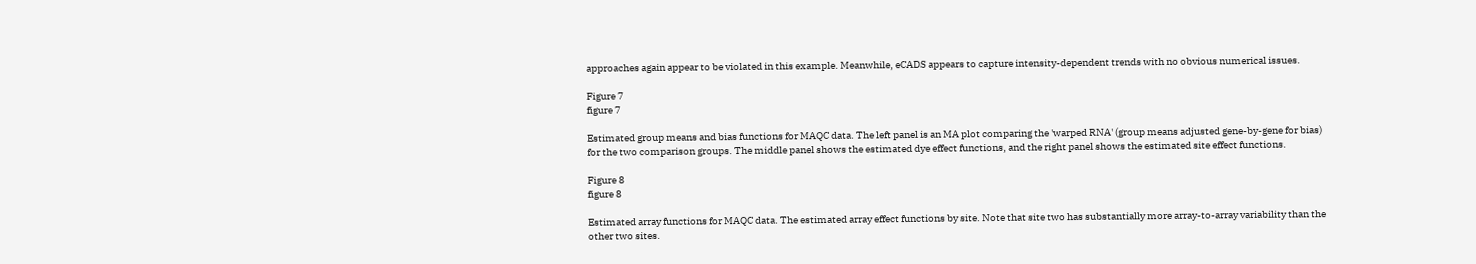approaches again appear to be violated in this example. Meanwhile, eCADS appears to capture intensity-dependent trends with no obvious numerical issues.

Figure 7
figure 7

Estimated group means and bias functions for MAQC data. The left panel is an MA plot comparing the 'warped RNA' (group means adjusted gene-by-gene for bias) for the two comparison groups. The middle panel shows the estimated dye effect functions, and the right panel shows the estimated site effect functions.

Figure 8
figure 8

Estimated array functions for MAQC data. The estimated array effect functions by site. Note that site two has substantially more array-to-array variability than the other two sites.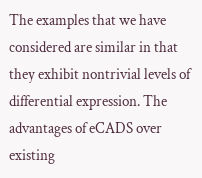The examples that we have considered are similar in that they exhibit nontrivial levels of differential expression. The advantages of eCADS over existing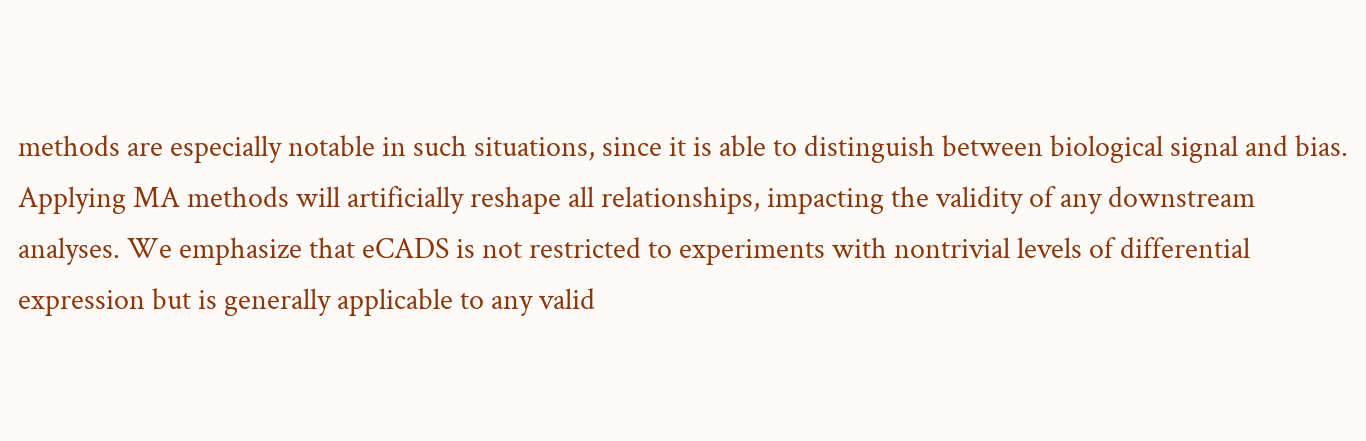methods are especially notable in such situations, since it is able to distinguish between biological signal and bias. Applying MA methods will artificially reshape all relationships, impacting the validity of any downstream analyses. We emphasize that eCADS is not restricted to experiments with nontrivial levels of differential expression but is generally applicable to any valid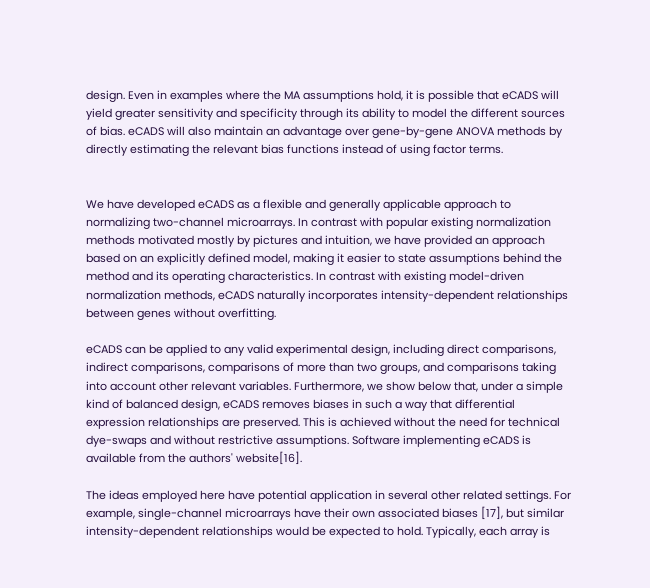design. Even in examples where the MA assumptions hold, it is possible that eCADS will yield greater sensitivity and specificity through its ability to model the different sources of bias. eCADS will also maintain an advantage over gene-by-gene ANOVA methods by directly estimating the relevant bias functions instead of using factor terms.


We have developed eCADS as a flexible and generally applicable approach to normalizing two-channel microarrays. In contrast with popular existing normalization methods motivated mostly by pictures and intuition, we have provided an approach based on an explicitly defined model, making it easier to state assumptions behind the method and its operating characteristics. In contrast with existing model-driven normalization methods, eCADS naturally incorporates intensity-dependent relationships between genes without overfitting.

eCADS can be applied to any valid experimental design, including direct comparisons, indirect comparisons, comparisons of more than two groups, and comparisons taking into account other relevant variables. Furthermore, we show below that, under a simple kind of balanced design, eCADS removes biases in such a way that differential expression relationships are preserved. This is achieved without the need for technical dye-swaps and without restrictive assumptions. Software implementing eCADS is available from the authors' website[16].

The ideas employed here have potential application in several other related settings. For example, single-channel microarrays have their own associated biases [17], but similar intensity-dependent relationships would be expected to hold. Typically, each array is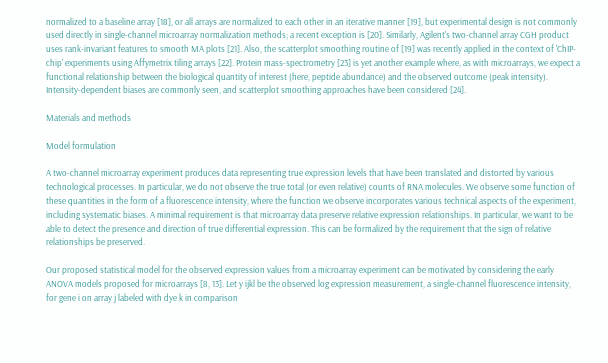normalized to a baseline array [18], or all arrays are normalized to each other in an iterative manner [19], but experimental design is not commonly used directly in single-channel microarray normalization methods; a recent exception is [20]. Similarly, Agilent's two-channel array CGH product uses rank-invariant features to smooth MA plots [21]. Also, the scatterplot smoothing routine of [19] was recently applied in the context of 'ChIP-chip' experiments using Affymetrix tiling arrays [22]. Protein mass-spectrometry [23] is yet another example where, as with microarrays, we expect a functional relationship between the biological quantity of interest (here, peptide abundance) and the observed outcome (peak intensity). Intensity-dependent biases are commonly seen, and scatterplot smoothing approaches have been considered [24].

Materials and methods

Model formulation

A two-channel microarray experiment produces data representing true expression levels that have been translated and distorted by various technological processes. In particular, we do not observe the true total (or even relative) counts of RNA molecules. We observe some function of these quantities in the form of a fluorescence intensity, where the function we observe incorporates various technical aspects of the experiment, including systematic biases. A minimal requirement is that microarray data preserve relative expression relationships. In particular, we want to be able to detect the presence and direction of true differential expression. This can be formalized by the requirement that the sign of relative relationships be preserved.

Our proposed statistical model for the observed expression values from a microarray experiment can be motivated by considering the early ANOVA models proposed for microarrays [8, 13]. Let y ijkl be the observed log expression measurement, a single-channel fluorescence intensity, for gene i on array j labeled with dye k in comparison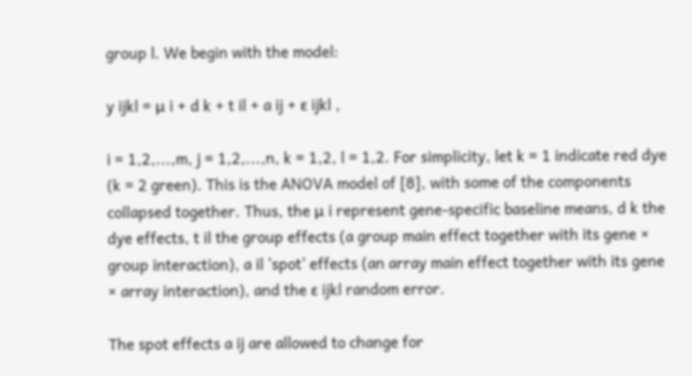group l. We begin with the model:

y ijkl = μ i + d k + t il + a ij + ε ijkl ,

i = 1,2,...,m, j = 1,2,...,n, k = 1,2, l = 1,2. For simplicity, let k = 1 indicate red dye (k = 2 green). This is the ANOVA model of [8], with some of the components collapsed together. Thus, the μ i represent gene-specific baseline means, d k the dye effects, t il the group effects (a group main effect together with its gene × group interaction), a il 'spot' effects (an array main effect together with its gene × array interaction), and the ε ijkl random error.

The spot effects a ij are allowed to change for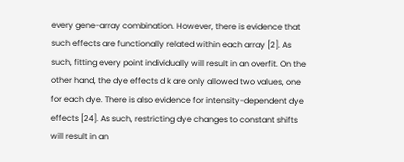every gene-array combination. However, there is evidence that such effects are functionally related within each array [2]. As such, fitting every point individually will result in an overfit. On the other hand, the dye effects d k are only allowed two values, one for each dye. There is also evidence for intensity-dependent dye effects [24]. As such, restricting dye changes to constant shifts will result in an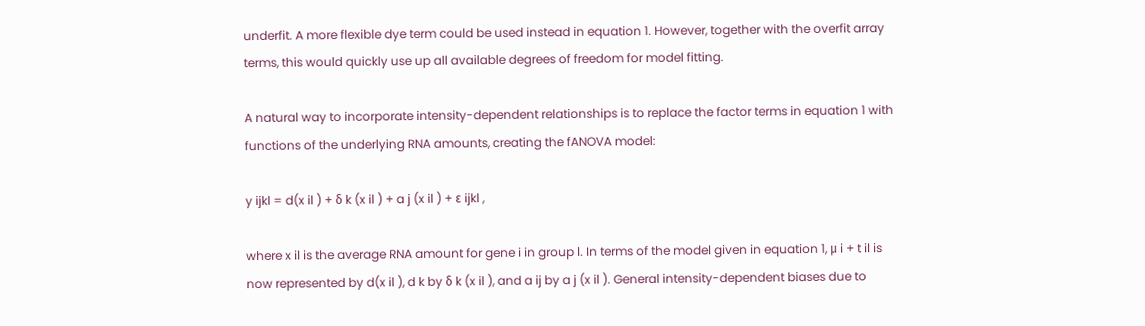underfit. A more flexible dye term could be used instead in equation 1. However, together with the overfit array terms, this would quickly use up all available degrees of freedom for model fitting.

A natural way to incorporate intensity-dependent relationships is to replace the factor terms in equation 1 with functions of the underlying RNA amounts, creating the fANOVA model:

y ijkl = d(x il ) + δ k (x il ) + a j (x il ) + ε ijkl ,

where x il is the average RNA amount for gene i in group l. In terms of the model given in equation 1, μ i + t il is now represented by d(x il ), d k by δ k (x il ), and a ij by a j (x il ). General intensity-dependent biases due to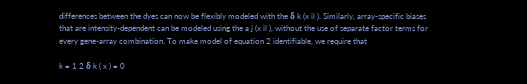differences between the dyes can now be flexibly modeled with the δ k (x il ). Similarly, array-specific biases that are intensity-dependent can be modeled using the a j (x il ), without the use of separate factor terms for every gene-array combination. To make model of equation 2 identifiable, we require that

k = 1 2 δ k ( x ) = 0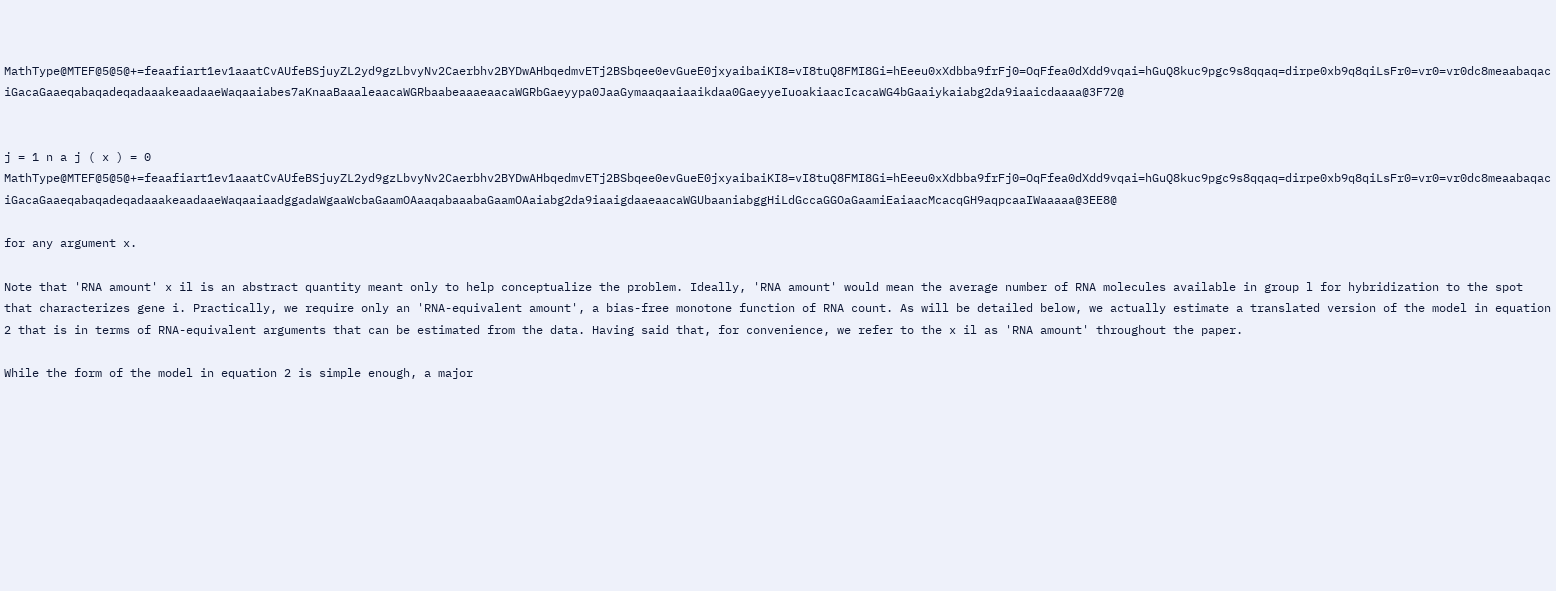MathType@MTEF@5@5@+=feaafiart1ev1aaatCvAUfeBSjuyZL2yd9gzLbvyNv2Caerbhv2BYDwAHbqedmvETj2BSbqee0evGueE0jxyaibaiKI8=vI8tuQ8FMI8Gi=hEeeu0xXdbba9frFj0=OqFfea0dXdd9vqai=hGuQ8kuc9pgc9s8qqaq=dirpe0xb9q8qiLsFr0=vr0=vr0dc8meaabaqaciGacaGaaeqabaqadeqadaaakeaadaaeWaqaaiabes7aKnaaBaaaleaacaWGRbaabeaaaeaacaWGRbGaeyypa0JaaGymaaqaaiaaikdaa0GaeyyeIuoakiaacIcacaWG4bGaaiykaiabg2da9iaaicdaaaa@3F72@


j = 1 n a j ( x ) = 0 MathType@MTEF@5@5@+=feaafiart1ev1aaatCvAUfeBSjuyZL2yd9gzLbvyNv2Caerbhv2BYDwAHbqedmvETj2BSbqee0evGueE0jxyaibaiKI8=vI8tuQ8FMI8Gi=hEeeu0xXdbba9frFj0=OqFfea0dXdd9vqai=hGuQ8kuc9pgc9s8qqaq=dirpe0xb9q8qiLsFr0=vr0=vr0dc8meaabaqaciGacaGaaeqabaqadeqadaaakeaadaaeWaqaaiaadggadaWgaaWcbaGaamOAaaqabaaabaGaamOAaiabg2da9iaaigdaaeaacaWGUbaaniabggHiLdGccaGGOaGaamiEaiaacMcacqGH9aqpcaaIWaaaaa@3EE8@

for any argument x.

Note that 'RNA amount' x il is an abstract quantity meant only to help conceptualize the problem. Ideally, 'RNA amount' would mean the average number of RNA molecules available in group l for hybridization to the spot that characterizes gene i. Practically, we require only an 'RNA-equivalent amount', a bias-free monotone function of RNA count. As will be detailed below, we actually estimate a translated version of the model in equation 2 that is in terms of RNA-equivalent arguments that can be estimated from the data. Having said that, for convenience, we refer to the x il as 'RNA amount' throughout the paper.

While the form of the model in equation 2 is simple enough, a major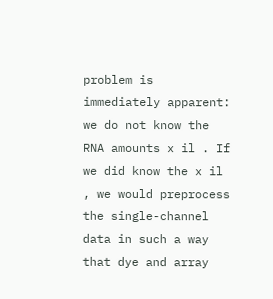problem is immediately apparent: we do not know the RNA amounts x il . If we did know the x il , we would preprocess the single-channel data in such a way that dye and array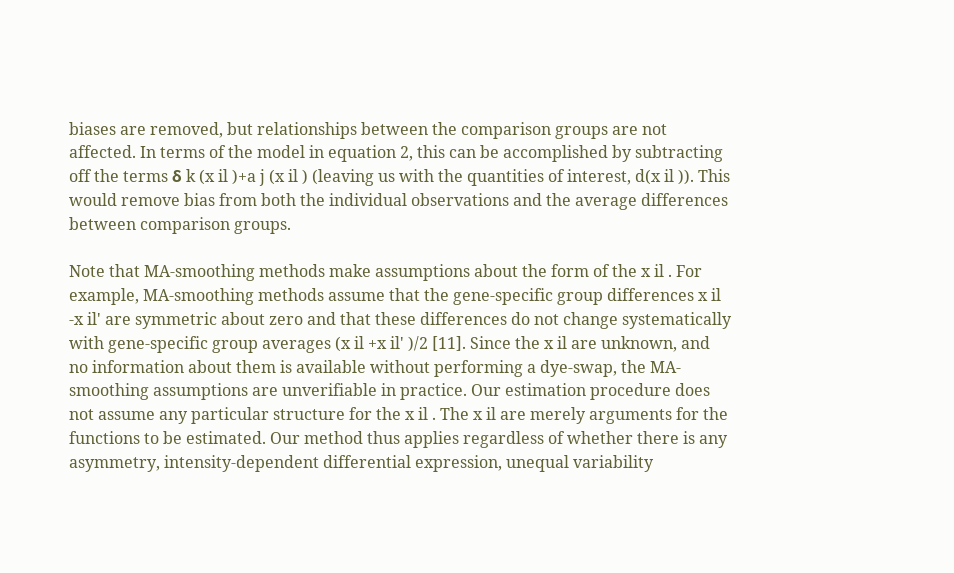biases are removed, but relationships between the comparison groups are not affected. In terms of the model in equation 2, this can be accomplished by subtracting off the terms δ k (x il )+a j (x il ) (leaving us with the quantities of interest, d(x il )). This would remove bias from both the individual observations and the average differences between comparison groups.

Note that MA-smoothing methods make assumptions about the form of the x il . For example, MA-smoothing methods assume that the gene-specific group differences x il -x il' are symmetric about zero and that these differences do not change systematically with gene-specific group averages (x il +x il' )/2 [11]. Since the x il are unknown, and no information about them is available without performing a dye-swap, the MA-smoothing assumptions are unverifiable in practice. Our estimation procedure does not assume any particular structure for the x il . The x il are merely arguments for the functions to be estimated. Our method thus applies regardless of whether there is any asymmetry, intensity-dependent differential expression, unequal variability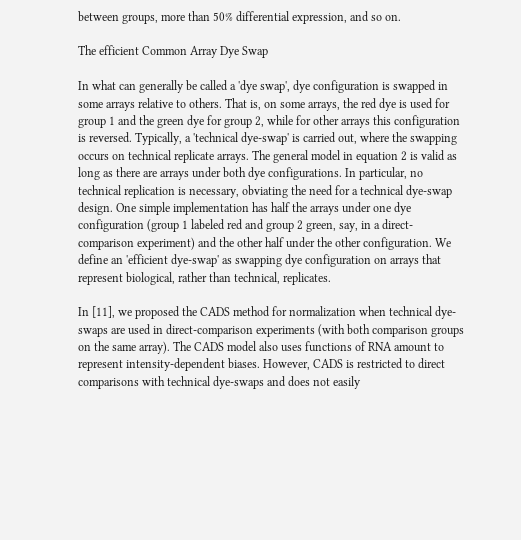between groups, more than 50% differential expression, and so on.

The efficient Common Array Dye Swap

In what can generally be called a 'dye swap', dye configuration is swapped in some arrays relative to others. That is, on some arrays, the red dye is used for group 1 and the green dye for group 2, while for other arrays this configuration is reversed. Typically, a 'technical dye-swap' is carried out, where the swapping occurs on technical replicate arrays. The general model in equation 2 is valid as long as there are arrays under both dye configurations. In particular, no technical replication is necessary, obviating the need for a technical dye-swap design. One simple implementation has half the arrays under one dye configuration (group 1 labeled red and group 2 green, say, in a direct-comparison experiment) and the other half under the other configuration. We define an 'efficient dye-swap' as swapping dye configuration on arrays that represent biological, rather than technical, replicates.

In [11], we proposed the CADS method for normalization when technical dye-swaps are used in direct-comparison experiments (with both comparison groups on the same array). The CADS model also uses functions of RNA amount to represent intensity-dependent biases. However, CADS is restricted to direct comparisons with technical dye-swaps and does not easily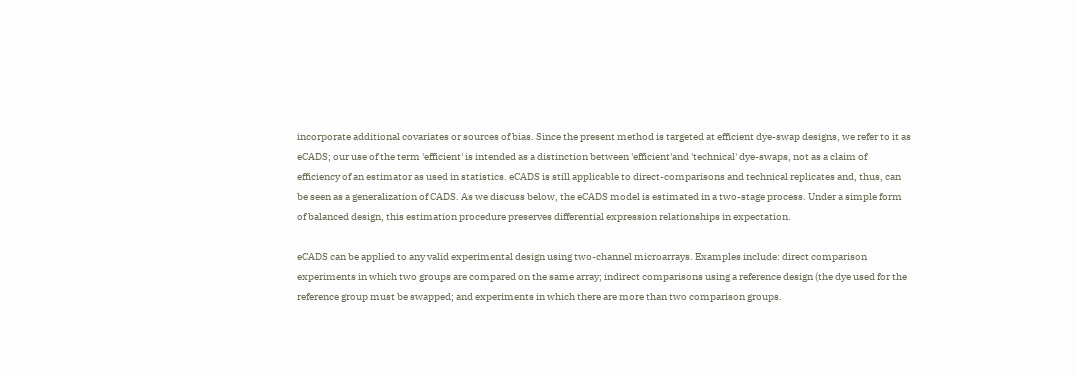incorporate additional covariates or sources of bias. Since the present method is targeted at efficient dye-swap designs, we refer to it as eCADS; our use of the term 'efficient' is intended as a distinction between 'efficient'and 'technical' dye-swaps, not as a claim of efficiency of an estimator as used in statistics. eCADS is still applicable to direct-comparisons and technical replicates and, thus, can be seen as a generalization of CADS. As we discuss below, the eCADS model is estimated in a two-stage process. Under a simple form of balanced design, this estimation procedure preserves differential expression relationships in expectation.

eCADS can be applied to any valid experimental design using two-channel microarrays. Examples include: direct comparison experiments in which two groups are compared on the same array; indirect comparisons using a reference design (the dye used for the reference group must be swapped; and experiments in which there are more than two comparison groups.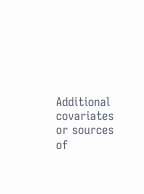Additional covariates or sources of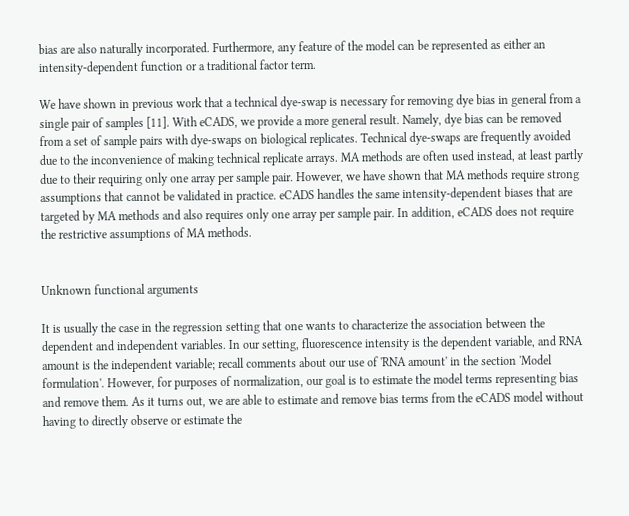bias are also naturally incorporated. Furthermore, any feature of the model can be represented as either an intensity-dependent function or a traditional factor term.

We have shown in previous work that a technical dye-swap is necessary for removing dye bias in general from a single pair of samples [11]. With eCADS, we provide a more general result. Namely, dye bias can be removed from a set of sample pairs with dye-swaps on biological replicates. Technical dye-swaps are frequently avoided due to the inconvenience of making technical replicate arrays. MA methods are often used instead, at least partly due to their requiring only one array per sample pair. However, we have shown that MA methods require strong assumptions that cannot be validated in practice. eCADS handles the same intensity-dependent biases that are targeted by MA methods and also requires only one array per sample pair. In addition, eCADS does not require the restrictive assumptions of MA methods.


Unknown functional arguments

It is usually the case in the regression setting that one wants to characterize the association between the dependent and independent variables. In our setting, fluorescence intensity is the dependent variable, and RNA amount is the independent variable; recall comments about our use of 'RNA amount' in the section 'Model formulation'. However, for purposes of normalization, our goal is to estimate the model terms representing bias and remove them. As it turns out, we are able to estimate and remove bias terms from the eCADS model without having to directly observe or estimate the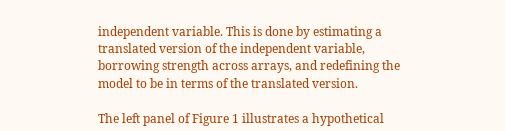independent variable. This is done by estimating a translated version of the independent variable, borrowing strength across arrays, and redefining the model to be in terms of the translated version.

The left panel of Figure 1 illustrates a hypothetical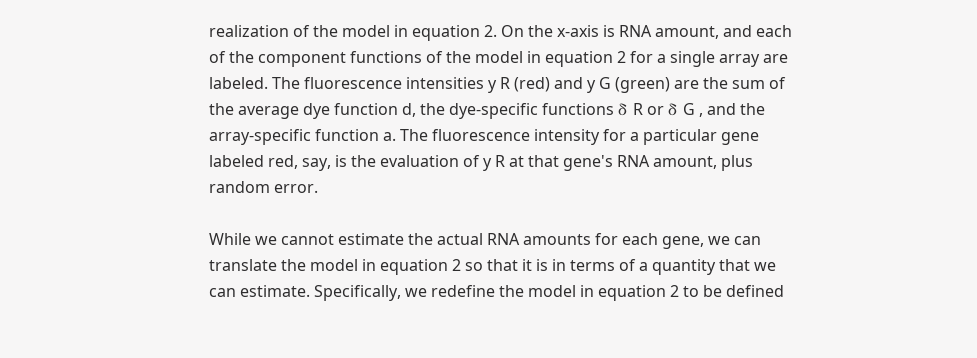realization of the model in equation 2. On the x-axis is RNA amount, and each of the component functions of the model in equation 2 for a single array are labeled. The fluorescence intensities y R (red) and y G (green) are the sum of the average dye function d, the dye-specific functions δ R or δ G , and the array-specific function a. The fluorescence intensity for a particular gene labeled red, say, is the evaluation of y R at that gene's RNA amount, plus random error.

While we cannot estimate the actual RNA amounts for each gene, we can translate the model in equation 2 so that it is in terms of a quantity that we can estimate. Specifically, we redefine the model in equation 2 to be defined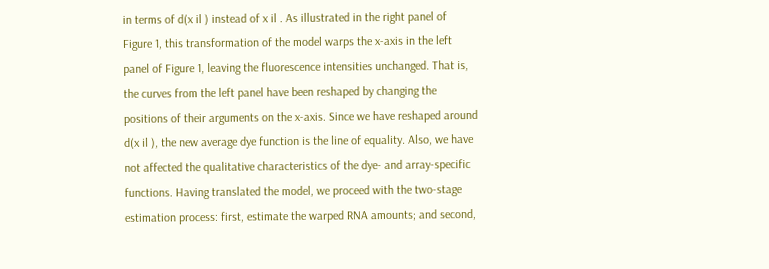in terms of d(x il ) instead of x il . As illustrated in the right panel of Figure 1, this transformation of the model warps the x-axis in the left panel of Figure 1, leaving the fluorescence intensities unchanged. That is, the curves from the left panel have been reshaped by changing the positions of their arguments on the x-axis. Since we have reshaped around d(x il ), the new average dye function is the line of equality. Also, we have not affected the qualitative characteristics of the dye- and array-specific functions. Having translated the model, we proceed with the two-stage estimation process: first, estimate the warped RNA amounts; and second,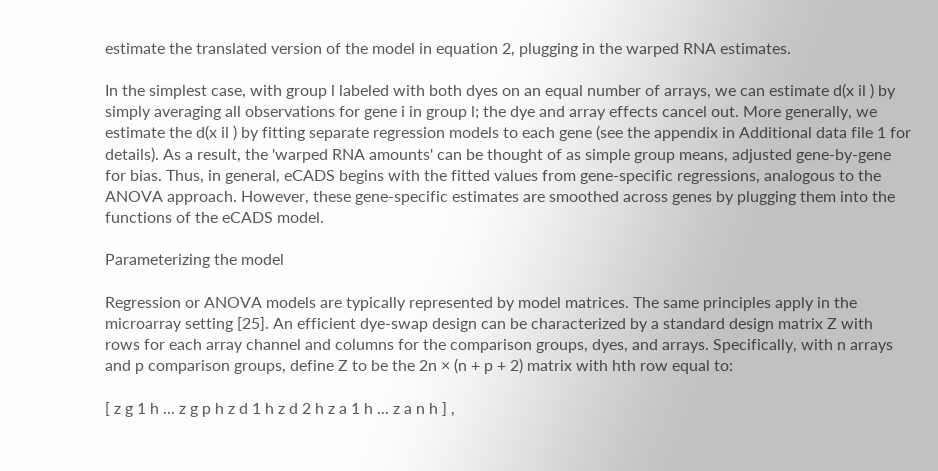estimate the translated version of the model in equation 2, plugging in the warped RNA estimates.

In the simplest case, with group l labeled with both dyes on an equal number of arrays, we can estimate d(x il ) by simply averaging all observations for gene i in group l; the dye and array effects cancel out. More generally, we estimate the d(x il ) by fitting separate regression models to each gene (see the appendix in Additional data file 1 for details). As a result, the 'warped RNA amounts' can be thought of as simple group means, adjusted gene-by-gene for bias. Thus, in general, eCADS begins with the fitted values from gene-specific regressions, analogous to the ANOVA approach. However, these gene-specific estimates are smoothed across genes by plugging them into the functions of the eCADS model.

Parameterizing the model

Regression or ANOVA models are typically represented by model matrices. The same principles apply in the microarray setting [25]. An efficient dye-swap design can be characterized by a standard design matrix Z with rows for each array channel and columns for the comparison groups, dyes, and arrays. Specifically, with n arrays and p comparison groups, define Z to be the 2n × (n + p + 2) matrix with hth row equal to:

[ z g 1 h ... z g p h z d 1 h z d 2 h z a 1 h ... z a n h ] ,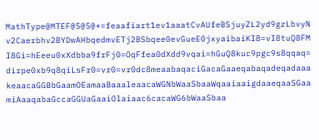MathType@MTEF@5@5@+=feaafiart1ev1aaatCvAUfeBSjuyZL2yd9gzLbvyNv2Caerbhv2BYDwAHbqedmvETj2BSbqee0evGueE0jxyaibaiKI8=vI8tuQ8FMI8Gi=hEeeu0xXdbba9frFj0=OqFfea0dXdd9vqai=hGuQ8kuc9pgc9s8qqaq=dirpe0xb9q8qiLsFr0=vr0=vr0dc8meaabaqaciGacaGaaeqabaqadeqadaaakeaacaGGBbGaamOEamaaBaaaleaacaWGNbWaaSbaaWqaaiaaigdaaeqaaSGaamiAaaqabaGccaGGUaGaaiOlaiaac6cacaWG6bWaaSbaa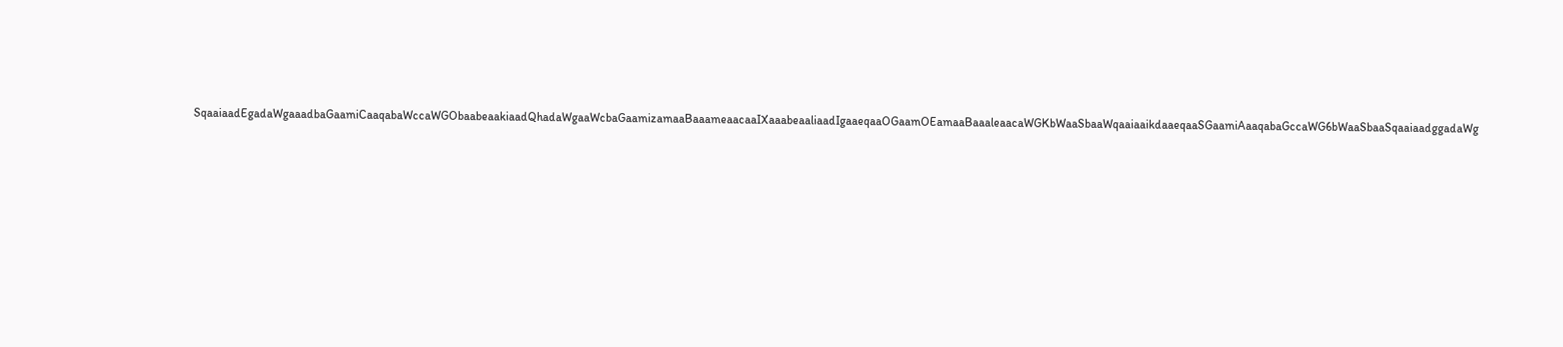SqaaiaadEgadaWgaaadbaGaamiCaaqabaWccaWGObaabeaakiaadQhadaWgaaWcbaGaamizamaaBaaameaacaaIXaaabeaaliaadIgaaeqaaOGaamOEamaaBaaaleaacaWGKbWaaSbaaWqaaiaaikdaaeqaaSGaamiAaaqabaGccaWG6bWaaSbaaSqaaiaadggadaWg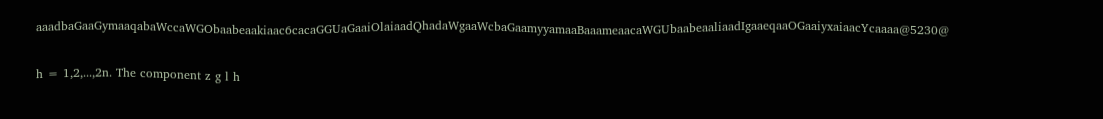aaadbaGaaGymaaqabaWccaWGObaabeaakiaac6cacaGGUaGaaiOlaiaadQhadaWgaaWcbaGaamyyamaaBaaameaacaWGUbaabeaaliaadIgaaeqaaOGaaiyxaiaacYcaaaa@5230@

h = 1,2,...,2n. The component z g l h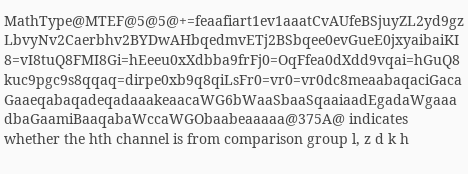MathType@MTEF@5@5@+=feaafiart1ev1aaatCvAUfeBSjuyZL2yd9gzLbvyNv2Caerbhv2BYDwAHbqedmvETj2BSbqee0evGueE0jxyaibaiKI8=vI8tuQ8FMI8Gi=hEeeu0xXdbba9frFj0=OqFfea0dXdd9vqai=hGuQ8kuc9pgc9s8qqaq=dirpe0xb9q8qiLsFr0=vr0=vr0dc8meaabaqaciGacaGaaeqabaqadeqadaaakeaacaWG6bWaaSbaaSqaaiaadEgadaWgaaadbaGaamiBaaqabaWccaWGObaabeaaaaa@375A@ indicates whether the hth channel is from comparison group l, z d k h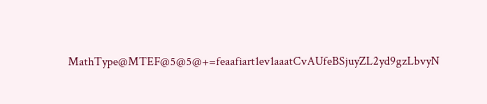MathType@MTEF@5@5@+=feaafiart1ev1aaatCvAUfeBSjuyZL2yd9gzLbvyN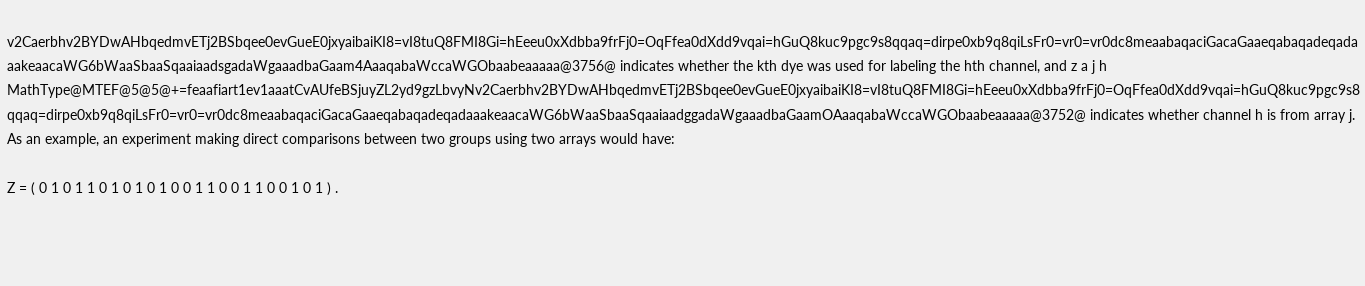v2Caerbhv2BYDwAHbqedmvETj2BSbqee0evGueE0jxyaibaiKI8=vI8tuQ8FMI8Gi=hEeeu0xXdbba9frFj0=OqFfea0dXdd9vqai=hGuQ8kuc9pgc9s8qqaq=dirpe0xb9q8qiLsFr0=vr0=vr0dc8meaabaqaciGacaGaaeqabaqadeqadaaakeaacaWG6bWaaSbaaSqaaiaadsgadaWgaaadbaGaam4AaaqabaWccaWGObaabeaaaaa@3756@ indicates whether the kth dye was used for labeling the hth channel, and z a j h MathType@MTEF@5@5@+=feaafiart1ev1aaatCvAUfeBSjuyZL2yd9gzLbvyNv2Caerbhv2BYDwAHbqedmvETj2BSbqee0evGueE0jxyaibaiKI8=vI8tuQ8FMI8Gi=hEeeu0xXdbba9frFj0=OqFfea0dXdd9vqai=hGuQ8kuc9pgc9s8qqaq=dirpe0xb9q8qiLsFr0=vr0=vr0dc8meaabaqaciGacaGaaeqabaqadeqadaaakeaacaWG6bWaaSbaaSqaaiaadggadaWgaaadbaGaamOAaaqabaWccaWGObaabeaaaaa@3752@ indicates whether channel h is from array j. As an example, an experiment making direct comparisons between two groups using two arrays would have:

Z = ( 0 1 0 1 1 0 1 0 1 0 1 0 0 1 1 0 0 1 1 0 0 1 0 1 ) .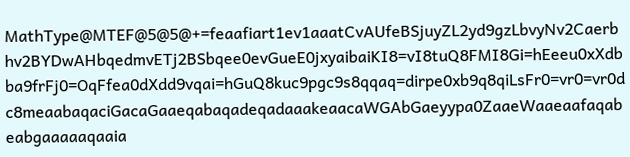MathType@MTEF@5@5@+=feaafiart1ev1aaatCvAUfeBSjuyZL2yd9gzLbvyNv2Caerbhv2BYDwAHbqedmvETj2BSbqee0evGueE0jxyaibaiKI8=vI8tuQ8FMI8Gi=hEeeu0xXdbba9frFj0=OqFfea0dXdd9vqai=hGuQ8kuc9pgc9s8qqaq=dirpe0xb9q8qiLsFr0=vr0=vr0dc8meaabaqaciGacaGaaeqabaqadeqadaaakeaacaWGAbGaeyypa0ZaaeWaaeaafaqabeabgaaaaaqaaia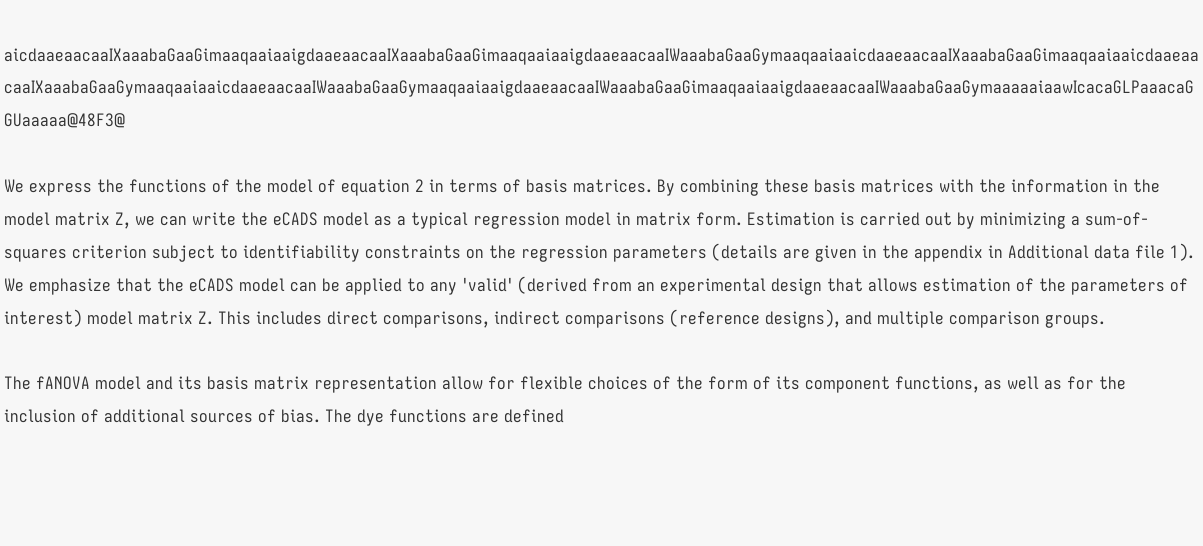aicdaaeaacaaIXaaabaGaaGimaaqaaiaaigdaaeaacaaIXaaabaGaaGimaaqaaiaaigdaaeaacaaIWaaabaGaaGymaaqaaiaaicdaaeaacaaIXaaabaGaaGimaaqaaiaaicdaaeaacaaIXaaabaGaaGymaaqaaiaaicdaaeaacaaIWaaabaGaaGymaaqaaiaaigdaaeaacaaIWaaabaGaaGimaaqaaiaaigdaaeaacaaIWaaabaGaaGymaaaaaiaawIcacaGLPaaacaGGUaaaaa@48F3@

We express the functions of the model of equation 2 in terms of basis matrices. By combining these basis matrices with the information in the model matrix Z, we can write the eCADS model as a typical regression model in matrix form. Estimation is carried out by minimizing a sum-of-squares criterion subject to identifiability constraints on the regression parameters (details are given in the appendix in Additional data file 1). We emphasize that the eCADS model can be applied to any 'valid' (derived from an experimental design that allows estimation of the parameters of interest) model matrix Z. This includes direct comparisons, indirect comparisons (reference designs), and multiple comparison groups.

The fANOVA model and its basis matrix representation allow for flexible choices of the form of its component functions, as well as for the inclusion of additional sources of bias. The dye functions are defined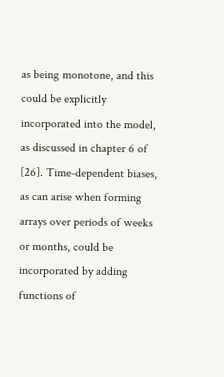as being monotone, and this could be explicitly incorporated into the model, as discussed in chapter 6 of [26]. Time-dependent biases, as can arise when forming arrays over periods of weeks or months, could be incorporated by adding functions of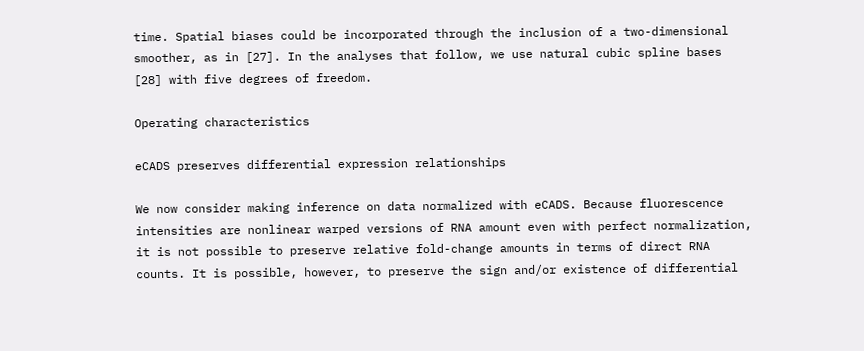time. Spatial biases could be incorporated through the inclusion of a two-dimensional smoother, as in [27]. In the analyses that follow, we use natural cubic spline bases [28] with five degrees of freedom.

Operating characteristics

eCADS preserves differential expression relationships

We now consider making inference on data normalized with eCADS. Because fluorescence intensities are nonlinear warped versions of RNA amount even with perfect normalization, it is not possible to preserve relative fold-change amounts in terms of direct RNA counts. It is possible, however, to preserve the sign and/or existence of differential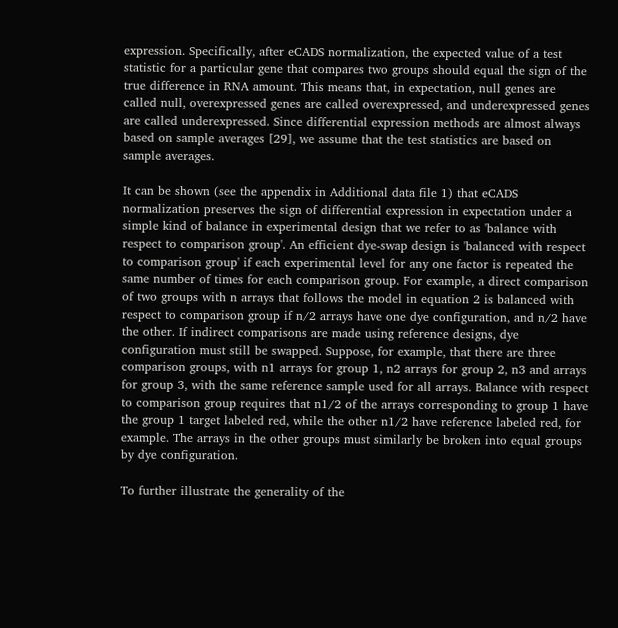expression. Specifically, after eCADS normalization, the expected value of a test statistic for a particular gene that compares two groups should equal the sign of the true difference in RNA amount. This means that, in expectation, null genes are called null, overexpressed genes are called overexpressed, and underexpressed genes are called underexpressed. Since differential expression methods are almost always based on sample averages [29], we assume that the test statistics are based on sample averages.

It can be shown (see the appendix in Additional data file 1) that eCADS normalization preserves the sign of differential expression in expectation under a simple kind of balance in experimental design that we refer to as 'balance with respect to comparison group'. An efficient dye-swap design is 'balanced with respect to comparison group' if each experimental level for any one factor is repeated the same number of times for each comparison group. For example, a direct comparison of two groups with n arrays that follows the model in equation 2 is balanced with respect to comparison group if n/2 arrays have one dye configuration, and n/2 have the other. If indirect comparisons are made using reference designs, dye configuration must still be swapped. Suppose, for example, that there are three comparison groups, with n1 arrays for group 1, n2 arrays for group 2, n3 and arrays for group 3, with the same reference sample used for all arrays. Balance with respect to comparison group requires that n1/2 of the arrays corresponding to group 1 have the group 1 target labeled red, while the other n1/2 have reference labeled red, for example. The arrays in the other groups must similarly be broken into equal groups by dye configuration.

To further illustrate the generality of the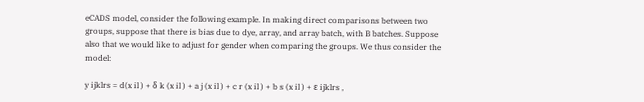eCADS model, consider the following example. In making direct comparisons between two groups, suppose that there is bias due to dye, array, and array batch, with B batches. Suppose also that we would like to adjust for gender when comparing the groups. We thus consider the model:

y ijklrs = d(x il ) + δ k (x il ) + a j (x il ) + c r (x il ) + b s (x il ) + ε ijklrs ,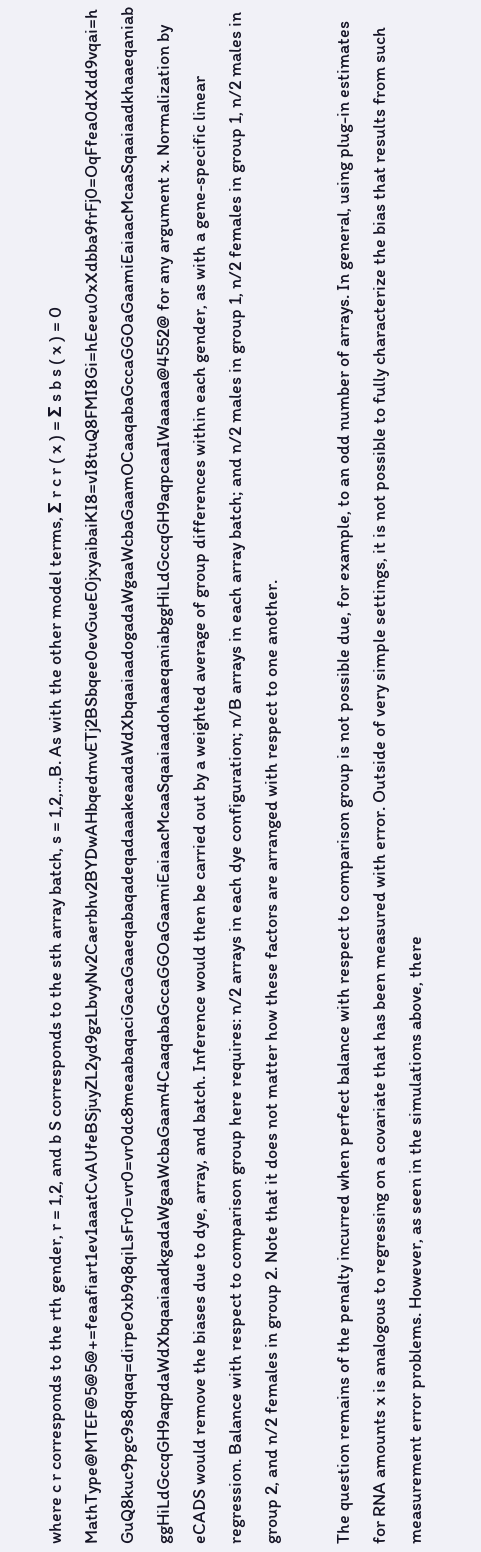where c r corresponds to the rth gender, r = 1,2, and b S corresponds to the sth array batch, s = 1,2,...,B. As with the other model terms, Σ r c r ( x ) = Σ s b s ( x ) = 0 MathType@MTEF@5@5@+=feaafiart1ev1aaatCvAUfeBSjuyZL2yd9gzLbvyNv2Caerbhv2BYDwAHbqedmvETj2BSbqee0evGueE0jxyaibaiKI8=vI8tuQ8FMI8Gi=hEeeu0xXdbba9frFj0=OqFfea0dXdd9vqai=hGuQ8kuc9pgc9s8qqaq=dirpe0xb9q8qiLsFr0=vr0=vr0dc8meaabaqaciGacaGaaeqabaqadeqadaaakeaadaWdXbqaaiaadogadaWgaaWcbaGaamOCaaqabaGccaGGOaGaamiEaiaacMcaaSqaaiaadkhaaeqaniabggHiLdGccqGH9aqpdaWdXbqaaiaadkgadaWgaaWcbaGaam4CaaqabaGccaGGOaGaamiEaiaacMcaaSqaaiaadohaaeqaniabggHiLdGccqGH9aqpcaaIWaaaaa@4552@ for any argument x. Normalization by eCADS would remove the biases due to dye, array, and batch. Inference would then be carried out by a weighted average of group differences within each gender, as with a gene-specific linear regression. Balance with respect to comparison group here requires: n/2 arrays in each dye configuration; n/B arrays in each array batch; and n/2 males in group 1, n/2 females in group 1, n/2 males in group 2, and n/2 females in group 2. Note that it does not matter how these factors are arranged with respect to one another.

The question remains of the penalty incurred when perfect balance with respect to comparison group is not possible due, for example, to an odd number of arrays. In general, using plug-in estimates for RNA amounts x is analogous to regressing on a covariate that has been measured with error. Outside of very simple settings, it is not possible to fully characterize the bias that results from such measurement error problems. However, as seen in the simulations above, there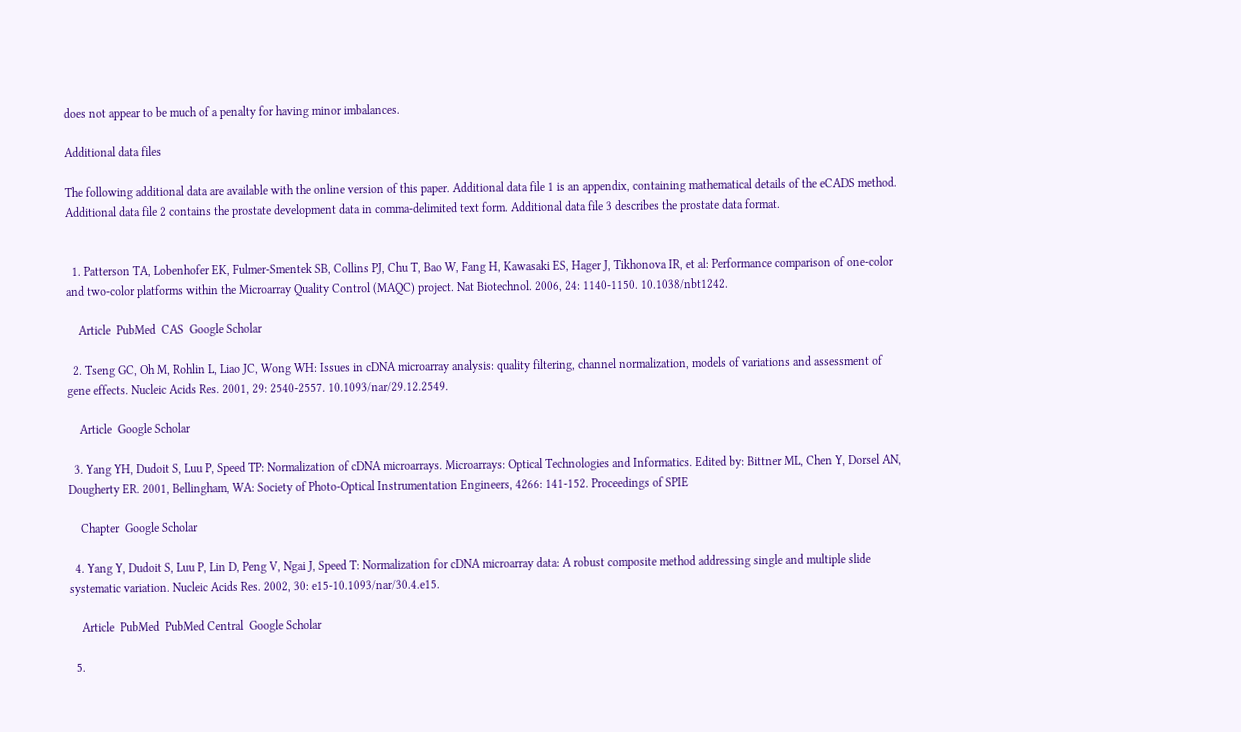does not appear to be much of a penalty for having minor imbalances.

Additional data files

The following additional data are available with the online version of this paper. Additional data file 1 is an appendix, containing mathematical details of the eCADS method. Additional data file 2 contains the prostate development data in comma-delimited text form. Additional data file 3 describes the prostate data format.


  1. Patterson TA, Lobenhofer EK, Fulmer-Smentek SB, Collins PJ, Chu T, Bao W, Fang H, Kawasaki ES, Hager J, Tikhonova IR, et al: Performance comparison of one-color and two-color platforms within the Microarray Quality Control (MAQC) project. Nat Biotechnol. 2006, 24: 1140-1150. 10.1038/nbt1242.

    Article  PubMed  CAS  Google Scholar

  2. Tseng GC, Oh M, Rohlin L, Liao JC, Wong WH: Issues in cDNA microarray analysis: quality filtering, channel normalization, models of variations and assessment of gene effects. Nucleic Acids Res. 2001, 29: 2540-2557. 10.1093/nar/29.12.2549.

    Article  Google Scholar

  3. Yang YH, Dudoit S, Luu P, Speed TP: Normalization of cDNA microarrays. Microarrays: Optical Technologies and Informatics. Edited by: Bittner ML, Chen Y, Dorsel AN, Dougherty ER. 2001, Bellingham, WA: Society of Photo-Optical Instrumentation Engineers, 4266: 141-152. Proceedings of SPIE

    Chapter  Google Scholar

  4. Yang Y, Dudoit S, Luu P, Lin D, Peng V, Ngai J, Speed T: Normalization for cDNA microarray data: A robust composite method addressing single and multiple slide systematic variation. Nucleic Acids Res. 2002, 30: e15-10.1093/nar/30.4.e15.

    Article  PubMed  PubMed Central  Google Scholar

  5.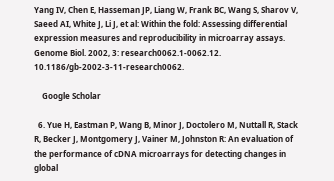Yang IV, Chen E, Hasseman JP, Liang W, Frank BC, Wang S, Sharov V, Saeed AI, White J, Li J, et al: Within the fold: Assessing differential expression measures and reproducibility in microarray assays. Genome Biol. 2002, 3: research0062.1-0062.12. 10.1186/gb-2002-3-11-research0062.

    Google Scholar

  6. Yue H, Eastman P, Wang B, Minor J, Doctolero M, Nuttall R, Stack R, Becker J, Montgomery J, Vainer M, Johnston R: An evaluation of the performance of cDNA microarrays for detecting changes in global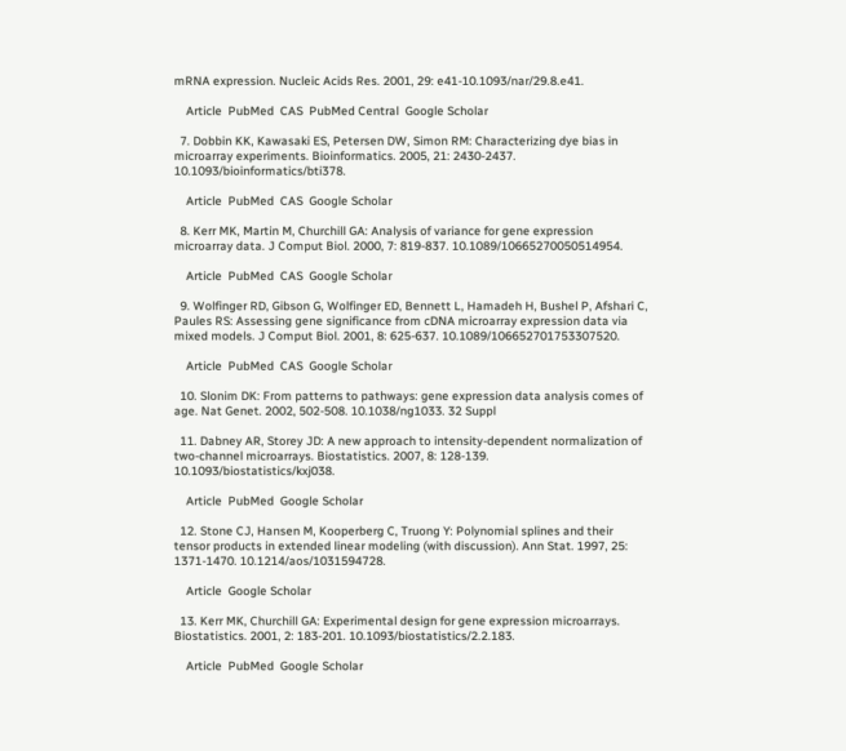mRNA expression. Nucleic Acids Res. 2001, 29: e41-10.1093/nar/29.8.e41.

    Article  PubMed  CAS  PubMed Central  Google Scholar

  7. Dobbin KK, Kawasaki ES, Petersen DW, Simon RM: Characterizing dye bias in microarray experiments. Bioinformatics. 2005, 21: 2430-2437. 10.1093/bioinformatics/bti378.

    Article  PubMed  CAS  Google Scholar

  8. Kerr MK, Martin M, Churchill GA: Analysis of variance for gene expression microarray data. J Comput Biol. 2000, 7: 819-837. 10.1089/10665270050514954.

    Article  PubMed  CAS  Google Scholar

  9. Wolfinger RD, Gibson G, Wolfinger ED, Bennett L, Hamadeh H, Bushel P, Afshari C, Paules RS: Assessing gene significance from cDNA microarray expression data via mixed models. J Comput Biol. 2001, 8: 625-637. 10.1089/106652701753307520.

    Article  PubMed  CAS  Google Scholar

  10. Slonim DK: From patterns to pathways: gene expression data analysis comes of age. Nat Genet. 2002, 502-508. 10.1038/ng1033. 32 Suppl

  11. Dabney AR, Storey JD: A new approach to intensity-dependent normalization of two-channel microarrays. Biostatistics. 2007, 8: 128-139. 10.1093/biostatistics/kxj038.

    Article  PubMed  Google Scholar

  12. Stone CJ, Hansen M, Kooperberg C, Truong Y: Polynomial splines and their tensor products in extended linear modeling (with discussion). Ann Stat. 1997, 25: 1371-1470. 10.1214/aos/1031594728.

    Article  Google Scholar

  13. Kerr MK, Churchill GA: Experimental design for gene expression microarrays. Biostatistics. 2001, 2: 183-201. 10.1093/biostatistics/2.2.183.

    Article  PubMed  Google Scholar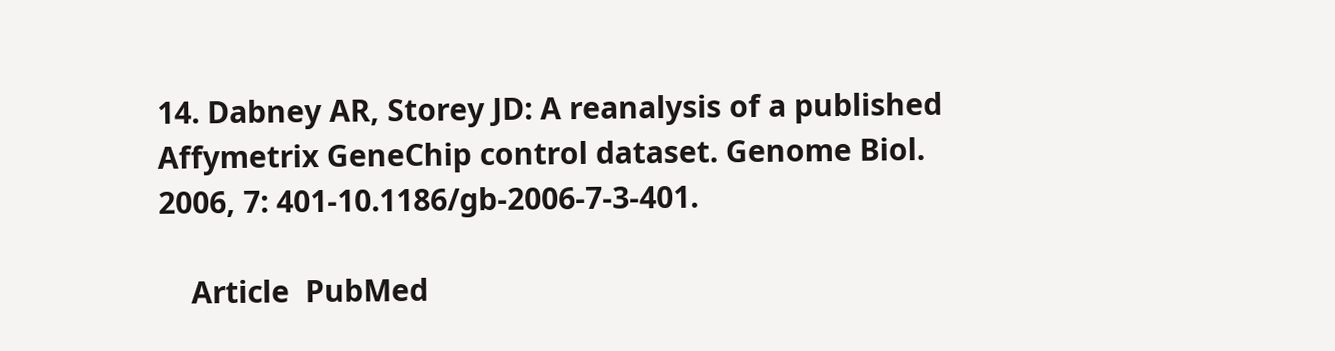14. Dabney AR, Storey JD: A reanalysis of a published Affymetrix GeneChip control dataset. Genome Biol. 2006, 7: 401-10.1186/gb-2006-7-3-401.

    Article  PubMed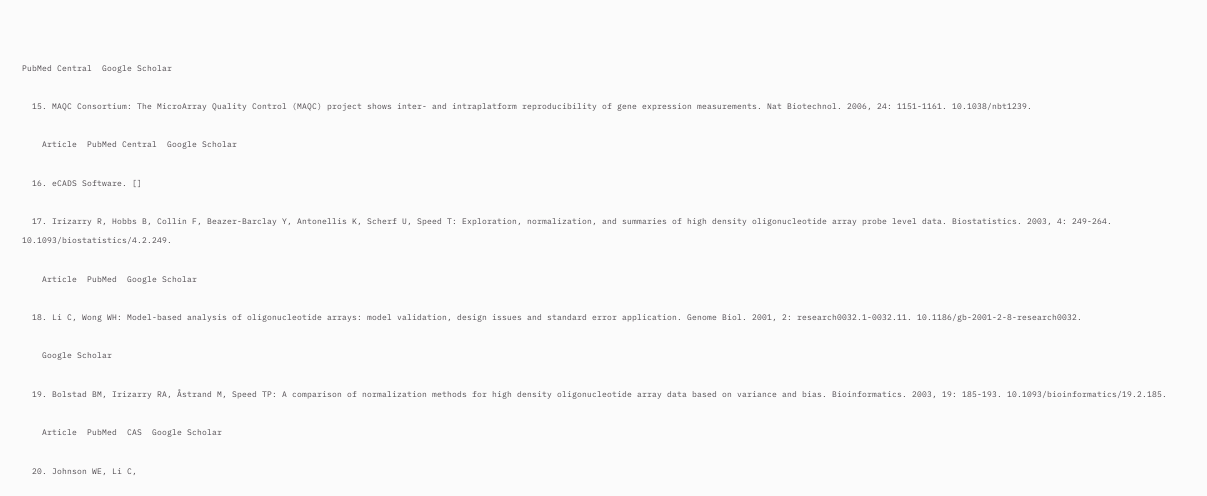PubMed Central  Google Scholar

  15. MAQC Consortium: The MicroArray Quality Control (MAQC) project shows inter- and intraplatform reproducibility of gene expression measurements. Nat Biotechnol. 2006, 24: 1151-1161. 10.1038/nbt1239.

    Article  PubMed Central  Google Scholar

  16. eCADS Software. []

  17. Irizarry R, Hobbs B, Collin F, Beazer-Barclay Y, Antonellis K, Scherf U, Speed T: Exploration, normalization, and summaries of high density oligonucleotide array probe level data. Biostatistics. 2003, 4: 249-264. 10.1093/biostatistics/4.2.249.

    Article  PubMed  Google Scholar

  18. Li C, Wong WH: Model-based analysis of oligonucleotide arrays: model validation, design issues and standard error application. Genome Biol. 2001, 2: research0032.1-0032.11. 10.1186/gb-2001-2-8-research0032.

    Google Scholar

  19. Bolstad BM, Irizarry RA, Åstrand M, Speed TP: A comparison of normalization methods for high density oligonucleotide array data based on variance and bias. Bioinformatics. 2003, 19: 185-193. 10.1093/bioinformatics/19.2.185.

    Article  PubMed  CAS  Google Scholar

  20. Johnson WE, Li C,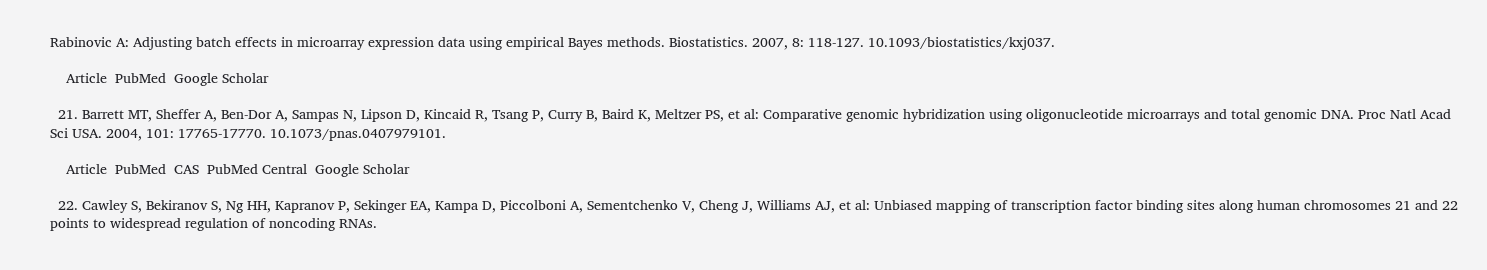Rabinovic A: Adjusting batch effects in microarray expression data using empirical Bayes methods. Biostatistics. 2007, 8: 118-127. 10.1093/biostatistics/kxj037.

    Article  PubMed  Google Scholar

  21. Barrett MT, Sheffer A, Ben-Dor A, Sampas N, Lipson D, Kincaid R, Tsang P, Curry B, Baird K, Meltzer PS, et al: Comparative genomic hybridization using oligonucleotide microarrays and total genomic DNA. Proc Natl Acad Sci USA. 2004, 101: 17765-17770. 10.1073/pnas.0407979101.

    Article  PubMed  CAS  PubMed Central  Google Scholar

  22. Cawley S, Bekiranov S, Ng HH, Kapranov P, Sekinger EA, Kampa D, Piccolboni A, Sementchenko V, Cheng J, Williams AJ, et al: Unbiased mapping of transcription factor binding sites along human chromosomes 21 and 22 points to widespread regulation of noncoding RNAs.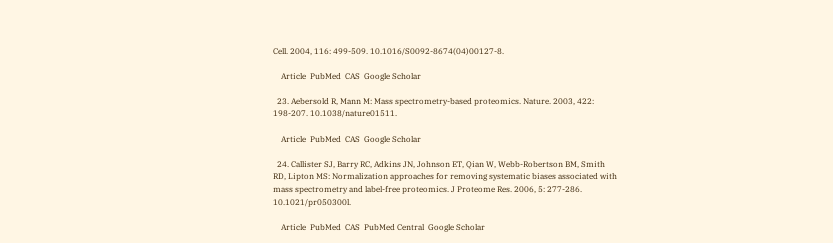Cell. 2004, 116: 499-509. 10.1016/S0092-8674(04)00127-8.

    Article  PubMed  CAS  Google Scholar

  23. Aebersold R, Mann M: Mass spectrometry-based proteomics. Nature. 2003, 422: 198-207. 10.1038/nature01511.

    Article  PubMed  CAS  Google Scholar

  24. Callister SJ, Barry RC, Adkins JN, Johnson ET, Qian W, Webb-Robertson BM, Smith RD, Lipton MS: Normalization approaches for removing systematic biases associated with mass spectrometry and label-free proteomics. J Proteome Res. 2006, 5: 277-286. 10.1021/pr050300l.

    Article  PubMed  CAS  PubMed Central  Google Scholar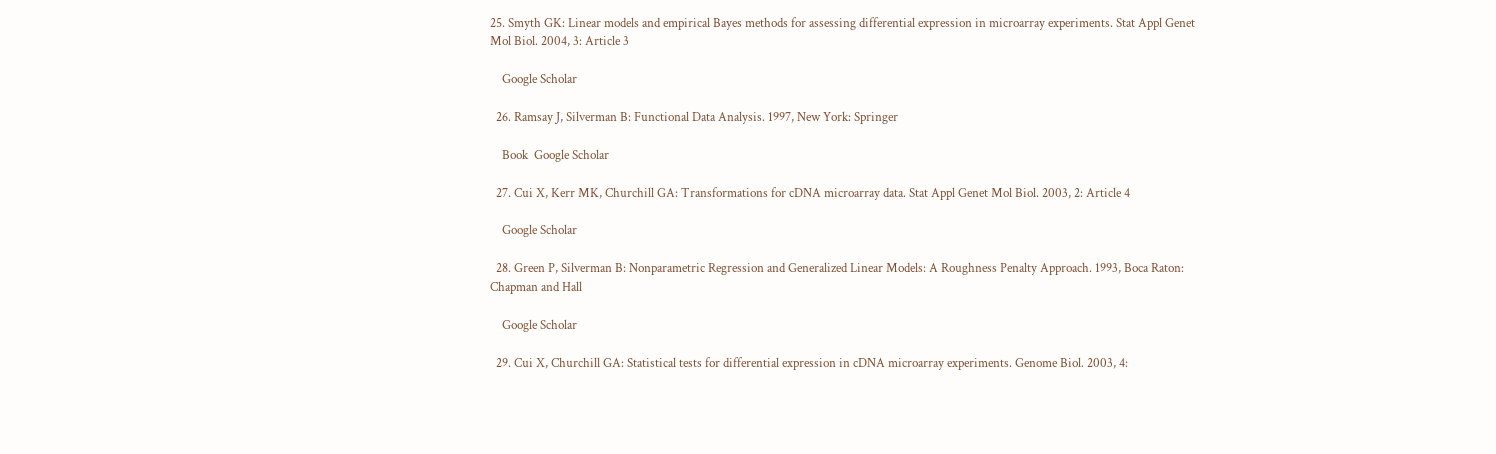25. Smyth GK: Linear models and empirical Bayes methods for assessing differential expression in microarray experiments. Stat Appl Genet Mol Biol. 2004, 3: Article 3

    Google Scholar

  26. Ramsay J, Silverman B: Functional Data Analysis. 1997, New York: Springer

    Book  Google Scholar

  27. Cui X, Kerr MK, Churchill GA: Transformations for cDNA microarray data. Stat Appl Genet Mol Biol. 2003, 2: Article 4

    Google Scholar

  28. Green P, Silverman B: Nonparametric Regression and Generalized Linear Models: A Roughness Penalty Approach. 1993, Boca Raton: Chapman and Hall

    Google Scholar

  29. Cui X, Churchill GA: Statistical tests for differential expression in cDNA microarray experiments. Genome Biol. 2003, 4: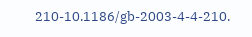210-10.1186/gb-2003-4-4-210.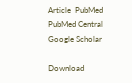Article  PubMed  PubMed Central  Google Scholar

Download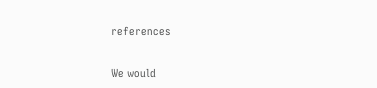references


We would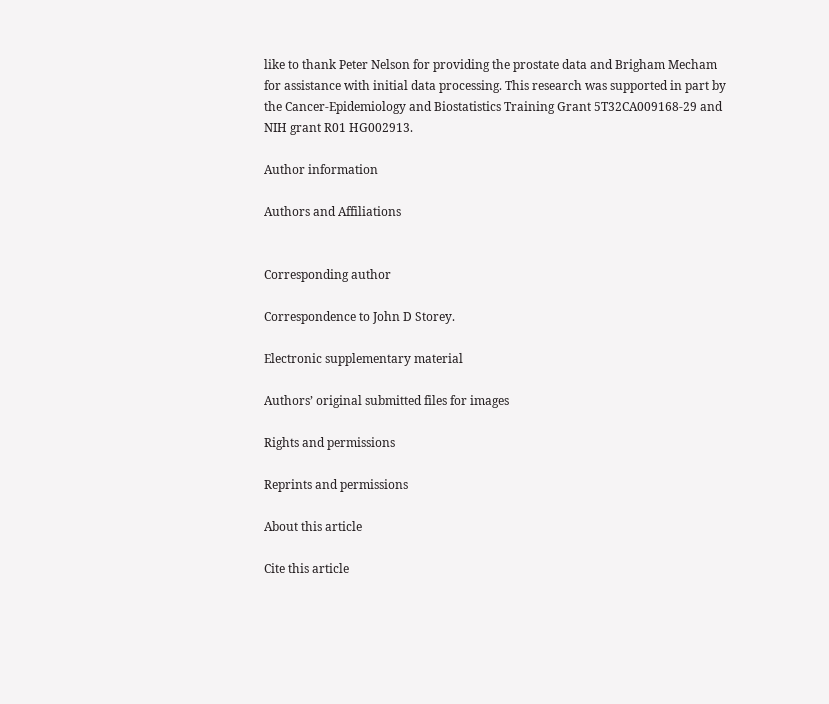like to thank Peter Nelson for providing the prostate data and Brigham Mecham for assistance with initial data processing. This research was supported in part by the Cancer-Epidemiology and Biostatistics Training Grant 5T32CA009168-29 and NIH grant R01 HG002913.

Author information

Authors and Affiliations


Corresponding author

Correspondence to John D Storey.

Electronic supplementary material

Authors’ original submitted files for images

Rights and permissions

Reprints and permissions

About this article

Cite this article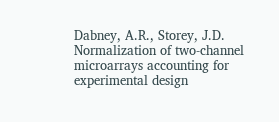Dabney, A.R., Storey, J.D. Normalization of two-channel microarrays accounting for experimental design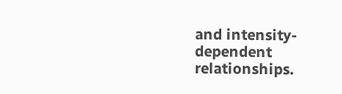and intensity-dependent relationships.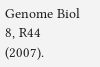Genome Biol 8, R44 (2007).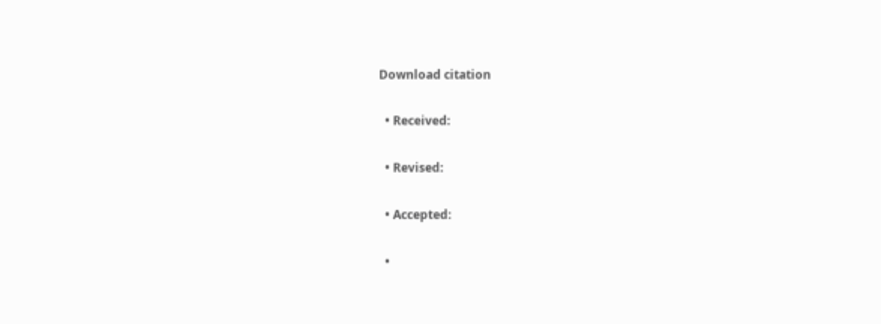Download citation

  • Received:

  • Revised:

  • Accepted:

  •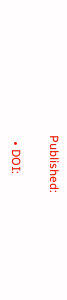Published:

  • DOI: